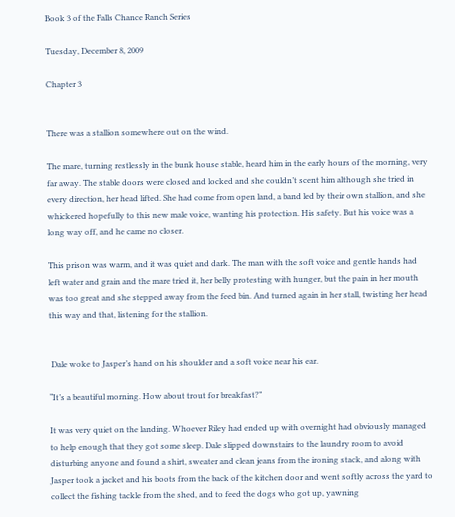Book 3 of the Falls Chance Ranch Series

Tuesday, December 8, 2009

Chapter 3


There was a stallion somewhere out on the wind.

The mare, turning restlessly in the bunk house stable, heard him in the early hours of the morning, very far away. The stable doors were closed and locked and she couldn’t scent him although she tried in every direction, her head lifted. She had come from open land, a band led by their own stallion, and she whickered hopefully to this new male voice, wanting his protection. His safety. But his voice was a long way off, and he came no closer.

This prison was warm, and it was quiet and dark. The man with the soft voice and gentle hands had left water and grain and the mare tried it, her belly protesting with hunger, but the pain in her mouth was too great and she stepped away from the feed bin. And turned again in her stall, twisting her head this way and that, listening for the stallion.


 Dale woke to Jasper’s hand on his shoulder and a soft voice near his ear.

“It’s a beautiful morning. How about trout for breakfast?”

It was very quiet on the landing. Whoever Riley had ended up with overnight had obviously managed to help enough that they got some sleep. Dale slipped downstairs to the laundry room to avoid disturbing anyone and found a shirt, sweater and clean jeans from the ironing stack, and along with Jasper took a jacket and his boots from the back of the kitchen door and went softly across the yard to collect the fishing tackle from the shed, and to feed the dogs who got up, yawning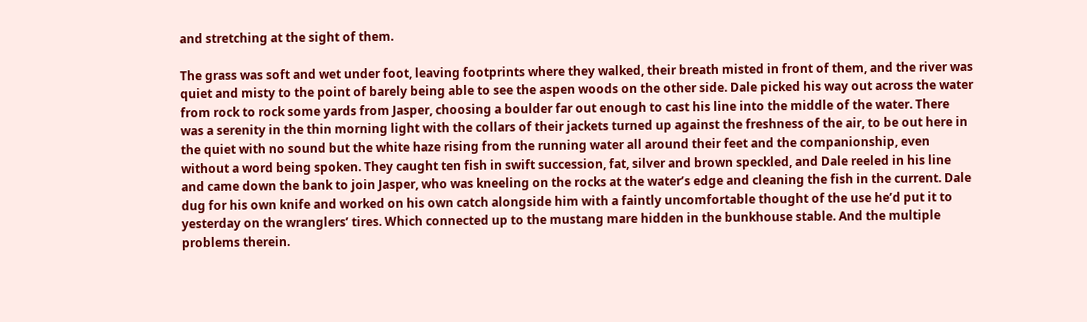and stretching at the sight of them.

The grass was soft and wet under foot, leaving footprints where they walked, their breath misted in front of them, and the river was quiet and misty to the point of barely being able to see the aspen woods on the other side. Dale picked his way out across the water from rock to rock some yards from Jasper, choosing a boulder far out enough to cast his line into the middle of the water. There was a serenity in the thin morning light with the collars of their jackets turned up against the freshness of the air, to be out here in the quiet with no sound but the white haze rising from the running water all around their feet and the companionship, even without a word being spoken. They caught ten fish in swift succession, fat, silver and brown speckled, and Dale reeled in his line and came down the bank to join Jasper, who was kneeling on the rocks at the water’s edge and cleaning the fish in the current. Dale dug for his own knife and worked on his own catch alongside him with a faintly uncomfortable thought of the use he’d put it to yesterday on the wranglers’ tires. Which connected up to the mustang mare hidden in the bunkhouse stable. And the multiple problems therein.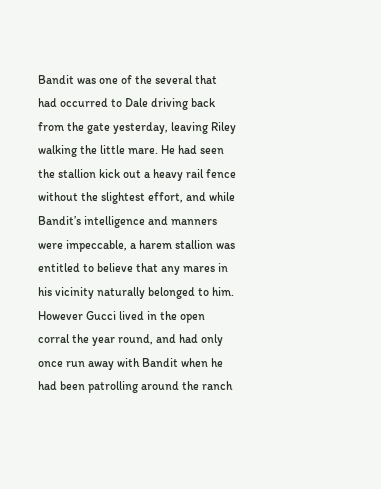Bandit was one of the several that had occurred to Dale driving back from the gate yesterday, leaving Riley walking the little mare. He had seen the stallion kick out a heavy rail fence without the slightest effort, and while Bandit’s intelligence and manners were impeccable, a harem stallion was entitled to believe that any mares in his vicinity naturally belonged to him. However Gucci lived in the open corral the year round, and had only once run away with Bandit when he had been patrolling around the ranch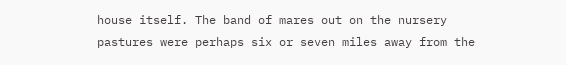house itself. The band of mares out on the nursery pastures were perhaps six or seven miles away from the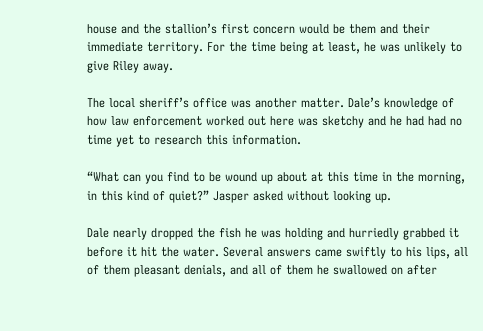house and the stallion’s first concern would be them and their immediate territory. For the time being at least, he was unlikely to give Riley away.

The local sheriff’s office was another matter. Dale’s knowledge of how law enforcement worked out here was sketchy and he had had no time yet to research this information.

“What can you find to be wound up about at this time in the morning, in this kind of quiet?” Jasper asked without looking up.

Dale nearly dropped the fish he was holding and hurriedly grabbed it before it hit the water. Several answers came swiftly to his lips, all of them pleasant denials, and all of them he swallowed on after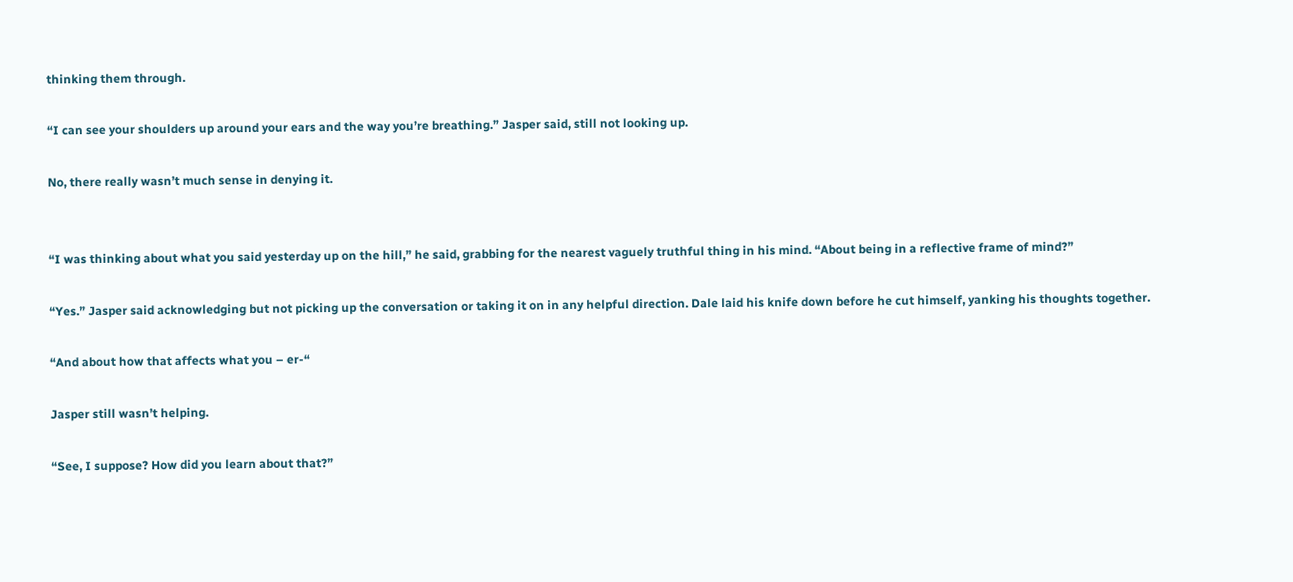thinking them through.

“I can see your shoulders up around your ears and the way you’re breathing.” Jasper said, still not looking up.

No, there really wasn’t much sense in denying it.


“I was thinking about what you said yesterday up on the hill,” he said, grabbing for the nearest vaguely truthful thing in his mind. “About being in a reflective frame of mind?”

“Yes.” Jasper said acknowledging but not picking up the conversation or taking it on in any helpful direction. Dale laid his knife down before he cut himself, yanking his thoughts together.

“And about how that affects what you – er-“

Jasper still wasn’t helping.

“See, I suppose? How did you learn about that?”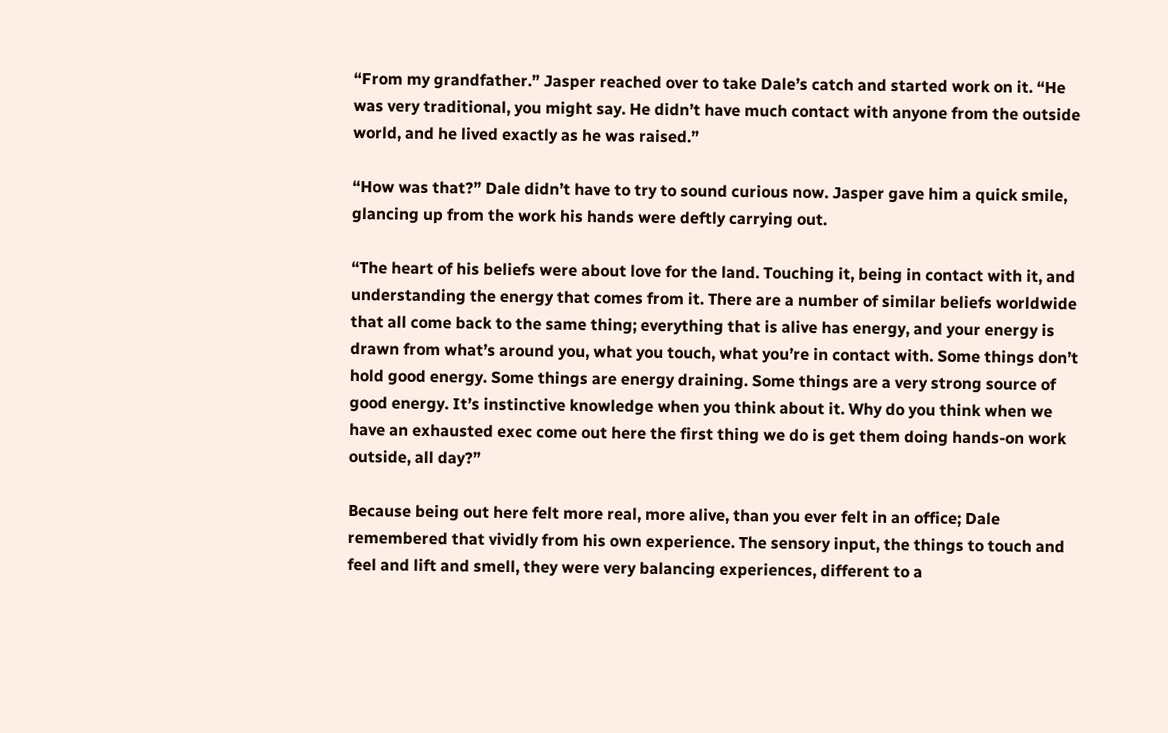“From my grandfather.” Jasper reached over to take Dale’s catch and started work on it. “He was very traditional, you might say. He didn’t have much contact with anyone from the outside world, and he lived exactly as he was raised.”

“How was that?” Dale didn’t have to try to sound curious now. Jasper gave him a quick smile, glancing up from the work his hands were deftly carrying out.

“The heart of his beliefs were about love for the land. Touching it, being in contact with it, and understanding the energy that comes from it. There are a number of similar beliefs worldwide that all come back to the same thing; everything that is alive has energy, and your energy is drawn from what’s around you, what you touch, what you’re in contact with. Some things don’t hold good energy. Some things are energy draining. Some things are a very strong source of good energy. It’s instinctive knowledge when you think about it. Why do you think when we have an exhausted exec come out here the first thing we do is get them doing hands-on work outside, all day?”

Because being out here felt more real, more alive, than you ever felt in an office; Dale remembered that vividly from his own experience. The sensory input, the things to touch and feel and lift and smell, they were very balancing experiences, different to a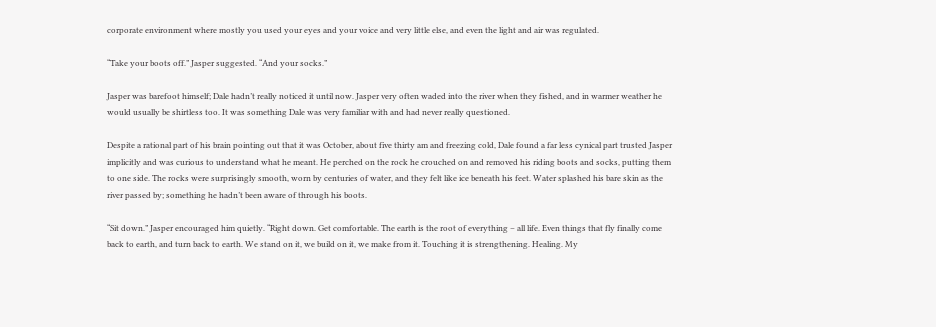corporate environment where mostly you used your eyes and your voice and very little else, and even the light and air was regulated.

“Take your boots off.” Jasper suggested. “And your socks.”

Jasper was barefoot himself; Dale hadn’t really noticed it until now. Jasper very often waded into the river when they fished, and in warmer weather he would usually be shirtless too. It was something Dale was very familiar with and had never really questioned.

Despite a rational part of his brain pointing out that it was October, about five thirty am and freezing cold, Dale found a far less cynical part trusted Jasper implicitly and was curious to understand what he meant. He perched on the rock he crouched on and removed his riding boots and socks, putting them to one side. The rocks were surprisingly smooth, worn by centuries of water, and they felt like ice beneath his feet. Water splashed his bare skin as the river passed by; something he hadn’t been aware of through his boots.

“Sit down.” Jasper encouraged him quietly. “Right down. Get comfortable. The earth is the root of everything – all life. Even things that fly finally come back to earth, and turn back to earth. We stand on it, we build on it, we make from it. Touching it is strengthening. Healing. My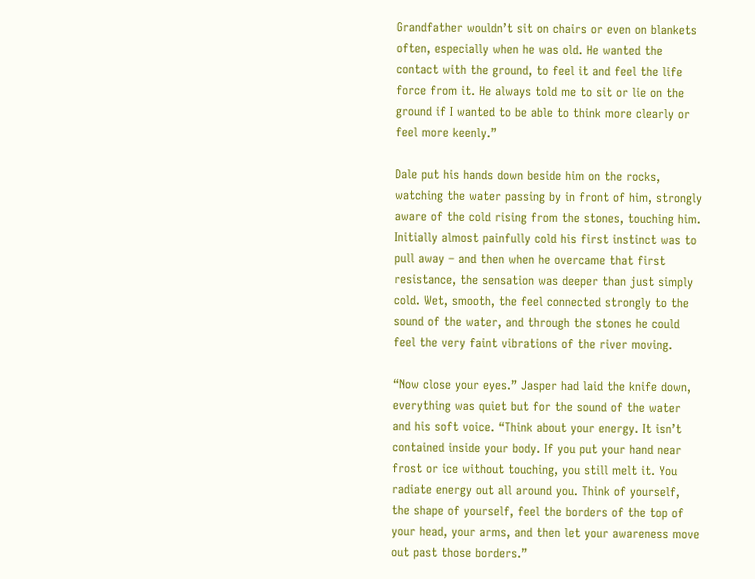Grandfather wouldn’t sit on chairs or even on blankets often, especially when he was old. He wanted the contact with the ground, to feel it and feel the life force from it. He always told me to sit or lie on the ground if I wanted to be able to think more clearly or feel more keenly.”

Dale put his hands down beside him on the rocks, watching the water passing by in front of him, strongly aware of the cold rising from the stones, touching him. Initially almost painfully cold his first instinct was to pull away – and then when he overcame that first resistance, the sensation was deeper than just simply cold. Wet, smooth, the feel connected strongly to the sound of the water, and through the stones he could feel the very faint vibrations of the river moving.

“Now close your eyes.” Jasper had laid the knife down, everything was quiet but for the sound of the water and his soft voice. “Think about your energy. It isn’t contained inside your body. If you put your hand near frost or ice without touching, you still melt it. You radiate energy out all around you. Think of yourself, the shape of yourself, feel the borders of the top of your head, your arms, and then let your awareness move out past those borders.”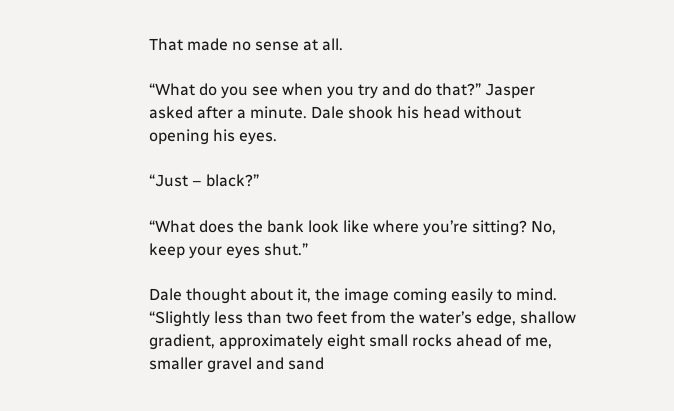That made no sense at all.

“What do you see when you try and do that?” Jasper asked after a minute. Dale shook his head without opening his eyes.

“Just – black?”

“What does the bank look like where you’re sitting? No, keep your eyes shut.”

Dale thought about it, the image coming easily to mind. “Slightly less than two feet from the water’s edge, shallow gradient, approximately eight small rocks ahead of me, smaller gravel and sand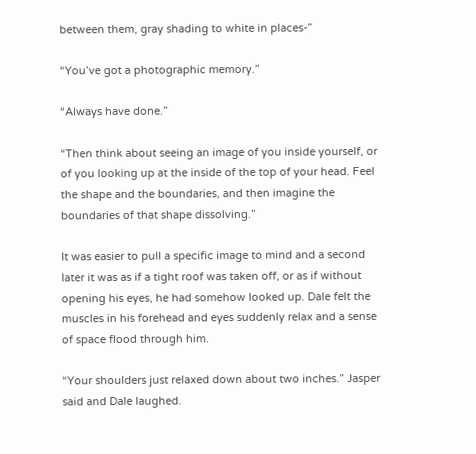between them, gray shading to white in places-”

“You’ve got a photographic memory.”

“Always have done.”

“Then think about seeing an image of you inside yourself, or of you looking up at the inside of the top of your head. Feel the shape and the boundaries, and then imagine the boundaries of that shape dissolving.”

It was easier to pull a specific image to mind and a second later it was as if a tight roof was taken off, or as if without opening his eyes, he had somehow looked up. Dale felt the muscles in his forehead and eyes suddenly relax and a sense of space flood through him.

“Your shoulders just relaxed down about two inches.” Jasper said and Dale laughed.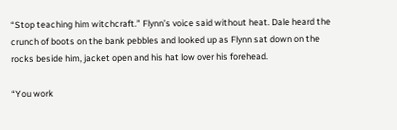“Stop teaching him witchcraft.” Flynn’s voice said without heat. Dale heard the crunch of boots on the bank pebbles and looked up as Flynn sat down on the rocks beside him, jacket open and his hat low over his forehead.

“You work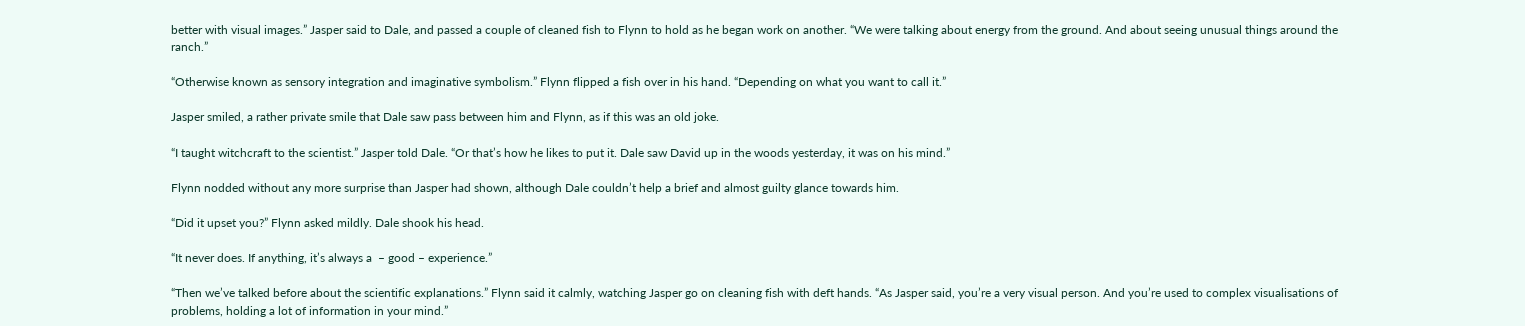better with visual images.” Jasper said to Dale, and passed a couple of cleaned fish to Flynn to hold as he began work on another. “We were talking about energy from the ground. And about seeing unusual things around the ranch.”

“Otherwise known as sensory integration and imaginative symbolism.” Flynn flipped a fish over in his hand. “Depending on what you want to call it.”

Jasper smiled, a rather private smile that Dale saw pass between him and Flynn, as if this was an old joke.

“I taught witchcraft to the scientist.” Jasper told Dale. “Or that’s how he likes to put it. Dale saw David up in the woods yesterday, it was on his mind.”

Flynn nodded without any more surprise than Jasper had shown, although Dale couldn’t help a brief and almost guilty glance towards him.

“Did it upset you?” Flynn asked mildly. Dale shook his head.

“It never does. If anything, it’s always a  – good – experience.”

“Then we’ve talked before about the scientific explanations.” Flynn said it calmly, watching Jasper go on cleaning fish with deft hands. “As Jasper said, you’re a very visual person. And you’re used to complex visualisations of problems, holding a lot of information in your mind.”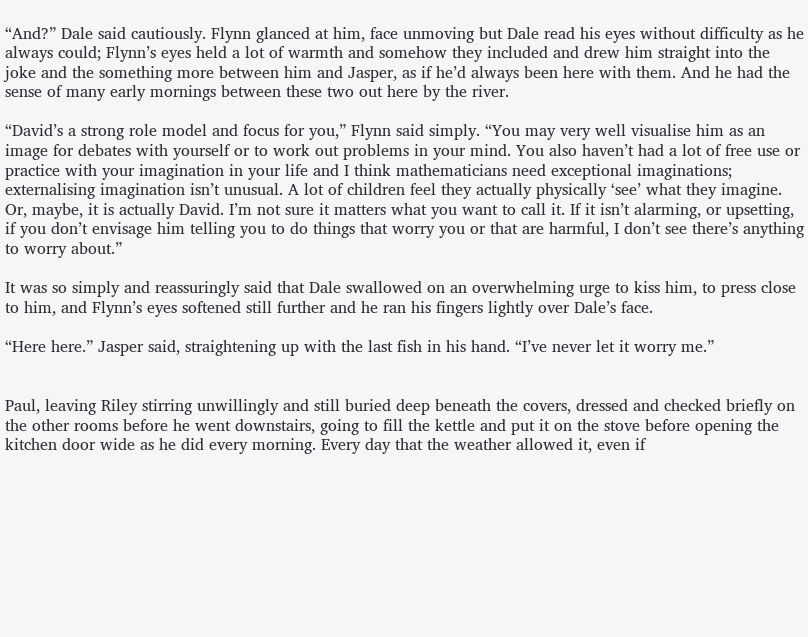“And?” Dale said cautiously. Flynn glanced at him, face unmoving but Dale read his eyes without difficulty as he always could; Flynn’s eyes held a lot of warmth and somehow they included and drew him straight into the joke and the something more between him and Jasper, as if he’d always been here with them. And he had the sense of many early mornings between these two out here by the river.

“David’s a strong role model and focus for you,” Flynn said simply. “You may very well visualise him as an image for debates with yourself or to work out problems in your mind. You also haven’t had a lot of free use or practice with your imagination in your life and I think mathematicians need exceptional imaginations; externalising imagination isn’t unusual. A lot of children feel they actually physically ‘see’ what they imagine. Or, maybe, it is actually David. I’m not sure it matters what you want to call it. If it isn’t alarming, or upsetting, if you don’t envisage him telling you to do things that worry you or that are harmful, I don’t see there’s anything to worry about.”

It was so simply and reassuringly said that Dale swallowed on an overwhelming urge to kiss him, to press close to him, and Flynn’s eyes softened still further and he ran his fingers lightly over Dale’s face.

“Here here.” Jasper said, straightening up with the last fish in his hand. “I’ve never let it worry me.”


Paul, leaving Riley stirring unwillingly and still buried deep beneath the covers, dressed and checked briefly on the other rooms before he went downstairs, going to fill the kettle and put it on the stove before opening the kitchen door wide as he did every morning. Every day that the weather allowed it, even if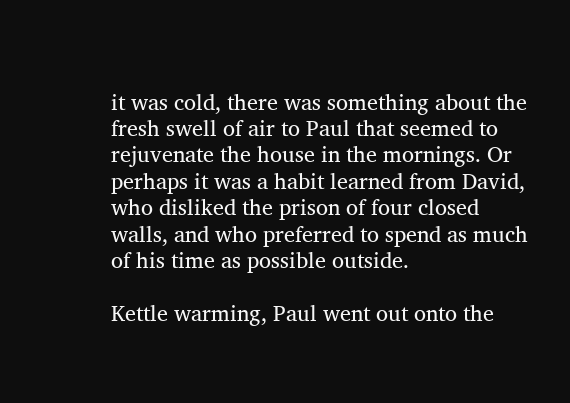it was cold, there was something about the fresh swell of air to Paul that seemed to rejuvenate the house in the mornings. Or perhaps it was a habit learned from David, who disliked the prison of four closed walls, and who preferred to spend as much of his time as possible outside.

Kettle warming, Paul went out onto the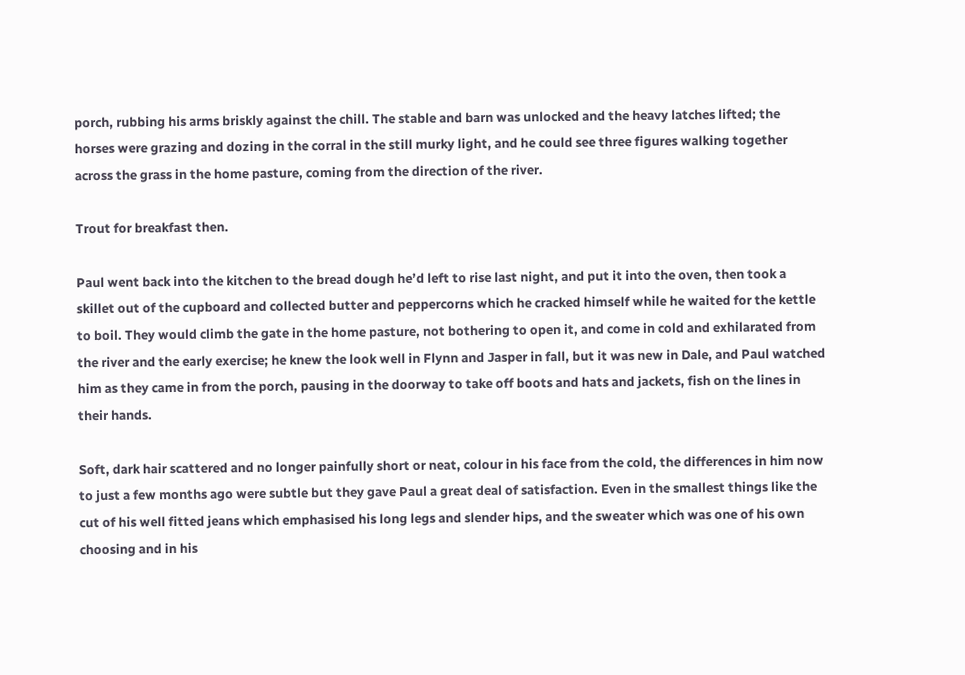porch, rubbing his arms briskly against the chill. The stable and barn was unlocked and the heavy latches lifted; the horses were grazing and dozing in the corral in the still murky light, and he could see three figures walking together across the grass in the home pasture, coming from the direction of the river.

Trout for breakfast then.

Paul went back into the kitchen to the bread dough he’d left to rise last night, and put it into the oven, then took a skillet out of the cupboard and collected butter and peppercorns which he cracked himself while he waited for the kettle to boil. They would climb the gate in the home pasture, not bothering to open it, and come in cold and exhilarated from the river and the early exercise; he knew the look well in Flynn and Jasper in fall, but it was new in Dale, and Paul watched him as they came in from the porch, pausing in the doorway to take off boots and hats and jackets, fish on the lines in their hands.

Soft, dark hair scattered and no longer painfully short or neat, colour in his face from the cold, the differences in him now to just a few months ago were subtle but they gave Paul a great deal of satisfaction. Even in the smallest things like the cut of his well fitted jeans which emphasised his long legs and slender hips, and the sweater which was one of his own choosing and in his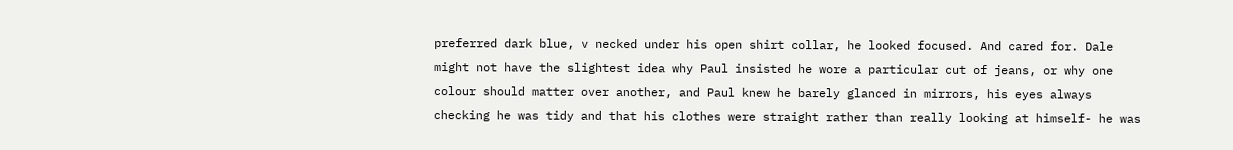preferred dark blue, v necked under his open shirt collar, he looked focused. And cared for. Dale might not have the slightest idea why Paul insisted he wore a particular cut of jeans, or why one colour should matter over another, and Paul knew he barely glanced in mirrors, his eyes always checking he was tidy and that his clothes were straight rather than really looking at himself- he was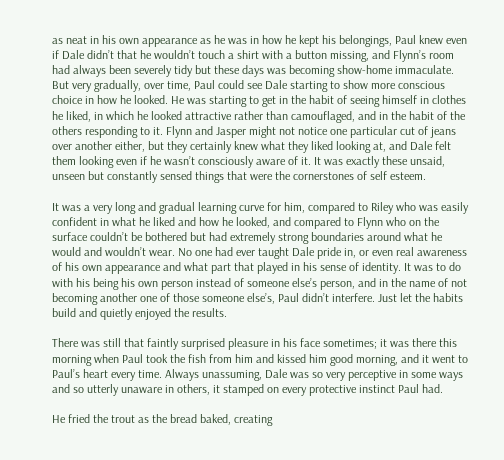as neat in his own appearance as he was in how he kept his belongings, Paul knew even if Dale didn’t that he wouldn’t touch a shirt with a button missing, and Flynn’s room had always been severely tidy but these days was becoming show-home immaculate. But very gradually, over time, Paul could see Dale starting to show more conscious choice in how he looked. He was starting to get in the habit of seeing himself in clothes he liked, in which he looked attractive rather than camouflaged, and in the habit of the others responding to it. Flynn and Jasper might not notice one particular cut of jeans over another either, but they certainly knew what they liked looking at, and Dale felt them looking even if he wasn’t consciously aware of it. It was exactly these unsaid, unseen but constantly sensed things that were the cornerstones of self esteem.

It was a very long and gradual learning curve for him, compared to Riley who was easily confident in what he liked and how he looked, and compared to Flynn who on the surface couldn’t be bothered but had extremely strong boundaries around what he would and wouldn’t wear. No one had ever taught Dale pride in, or even real awareness of his own appearance and what part that played in his sense of identity. It was to do with his being his own person instead of someone else’s person, and in the name of not becoming another one of those someone else’s, Paul didn’t interfere. Just let the habits build and quietly enjoyed the results.

There was still that faintly surprised pleasure in his face sometimes; it was there this morning when Paul took the fish from him and kissed him good morning, and it went to Paul’s heart every time. Always unassuming, Dale was so very perceptive in some ways and so utterly unaware in others, it stamped on every protective instinct Paul had.

He fried the trout as the bread baked, creating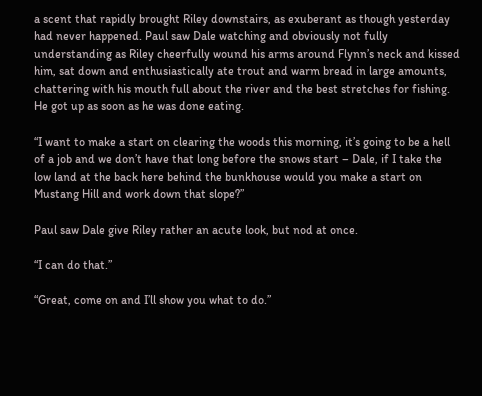a scent that rapidly brought Riley downstairs, as exuberant as though yesterday had never happened. Paul saw Dale watching and obviously not fully understanding as Riley cheerfully wound his arms around Flynn’s neck and kissed him, sat down and enthusiastically ate trout and warm bread in large amounts, chattering with his mouth full about the river and the best stretches for fishing. He got up as soon as he was done eating.

“I want to make a start on clearing the woods this morning, it’s going to be a hell of a job and we don’t have that long before the snows start – Dale, if I take the low land at the back here behind the bunkhouse would you make a start on Mustang Hill and work down that slope?”

Paul saw Dale give Riley rather an acute look, but nod at once.

“I can do that.”

“Great, come on and I’ll show you what to do.”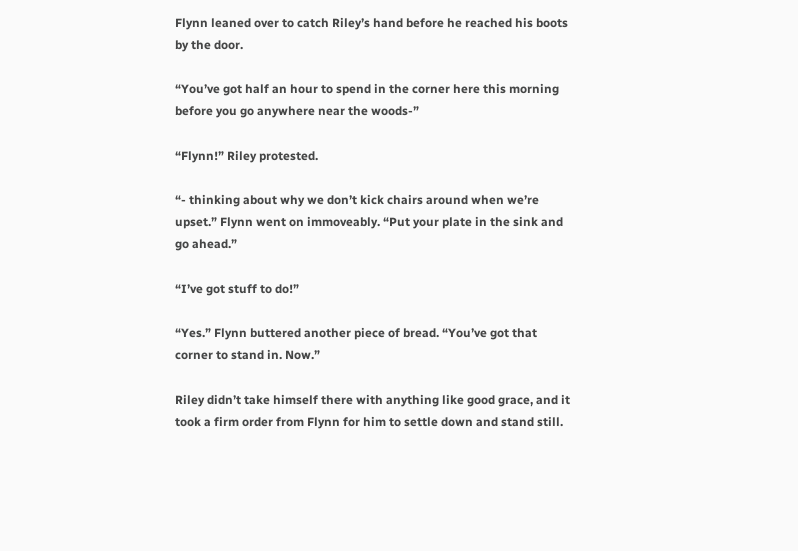Flynn leaned over to catch Riley’s hand before he reached his boots by the door.

“You’ve got half an hour to spend in the corner here this morning before you go anywhere near the woods-”

“Flynn!” Riley protested.

“- thinking about why we don’t kick chairs around when we’re upset.” Flynn went on immoveably. “Put your plate in the sink and go ahead.”

“I’ve got stuff to do!”

“Yes.” Flynn buttered another piece of bread. “You’ve got that corner to stand in. Now.”

Riley didn’t take himself there with anything like good grace, and it took a firm order from Flynn for him to settle down and stand still.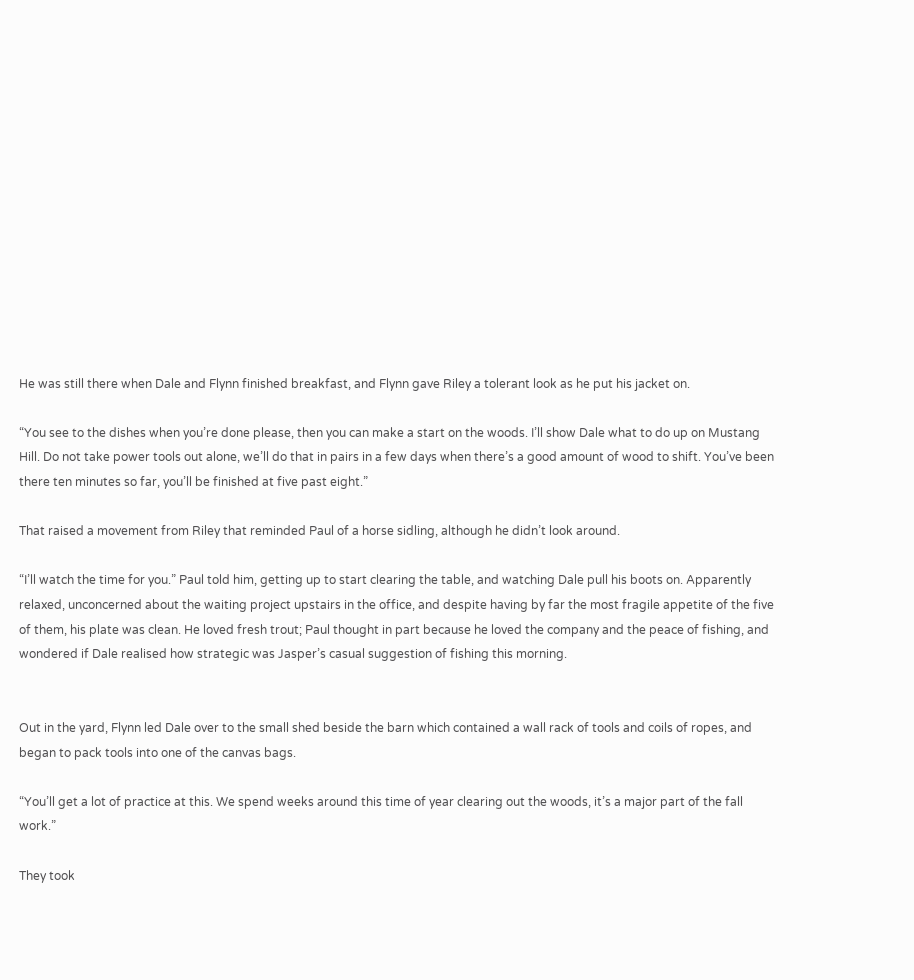He was still there when Dale and Flynn finished breakfast, and Flynn gave Riley a tolerant look as he put his jacket on.

“You see to the dishes when you’re done please, then you can make a start on the woods. I’ll show Dale what to do up on Mustang Hill. Do not take power tools out alone, we’ll do that in pairs in a few days when there’s a good amount of wood to shift. You’ve been there ten minutes so far, you’ll be finished at five past eight.”

That raised a movement from Riley that reminded Paul of a horse sidling, although he didn’t look around.

“I’ll watch the time for you.” Paul told him, getting up to start clearing the table, and watching Dale pull his boots on. Apparently relaxed, unconcerned about the waiting project upstairs in the office, and despite having by far the most fragile appetite of the five of them, his plate was clean. He loved fresh trout; Paul thought in part because he loved the company and the peace of fishing, and wondered if Dale realised how strategic was Jasper’s casual suggestion of fishing this morning.


Out in the yard, Flynn led Dale over to the small shed beside the barn which contained a wall rack of tools and coils of ropes, and began to pack tools into one of the canvas bags.

“You’ll get a lot of practice at this. We spend weeks around this time of year clearing out the woods, it’s a major part of the fall work.”

They took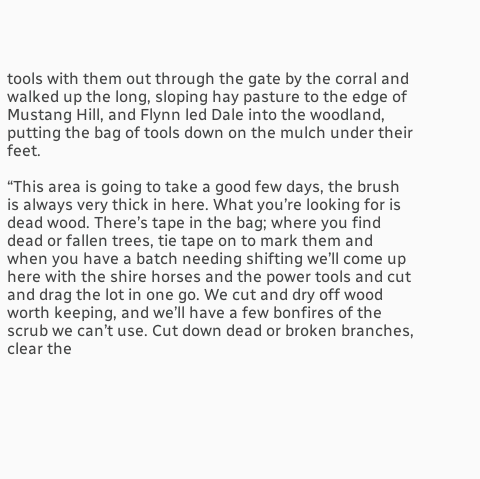tools with them out through the gate by the corral and walked up the long, sloping hay pasture to the edge of Mustang Hill, and Flynn led Dale into the woodland, putting the bag of tools down on the mulch under their feet.

“This area is going to take a good few days, the brush is always very thick in here. What you’re looking for is dead wood. There’s tape in the bag; where you find dead or fallen trees, tie tape on to mark them and when you have a batch needing shifting we’ll come up here with the shire horses and the power tools and cut and drag the lot in one go. We cut and dry off wood worth keeping, and we’ll have a few bonfires of the scrub we can’t use. Cut down dead or broken branches, clear the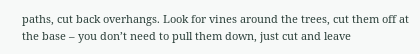paths, cut back overhangs. Look for vines around the trees, cut them off at the base – you don’t need to pull them down, just cut and leave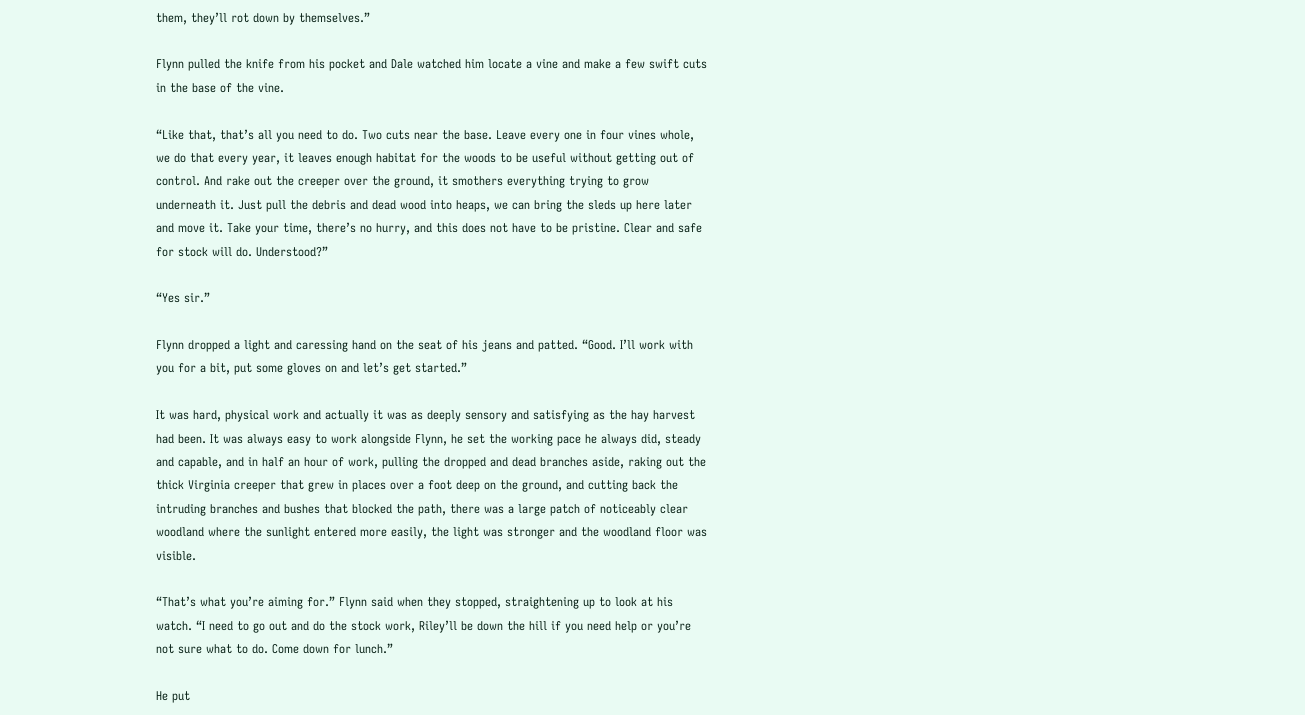them, they’ll rot down by themselves.”

Flynn pulled the knife from his pocket and Dale watched him locate a vine and make a few swift cuts in the base of the vine.

“Like that, that’s all you need to do. Two cuts near the base. Leave every one in four vines whole, we do that every year, it leaves enough habitat for the woods to be useful without getting out of control. And rake out the creeper over the ground, it smothers everything trying to grow underneath it. Just pull the debris and dead wood into heaps, we can bring the sleds up here later and move it. Take your time, there’s no hurry, and this does not have to be pristine. Clear and safe for stock will do. Understood?”

“Yes sir.”

Flynn dropped a light and caressing hand on the seat of his jeans and patted. “Good. I’ll work with you for a bit, put some gloves on and let’s get started.”

It was hard, physical work and actually it was as deeply sensory and satisfying as the hay harvest had been. It was always easy to work alongside Flynn, he set the working pace he always did, steady and capable, and in half an hour of work, pulling the dropped and dead branches aside, raking out the thick Virginia creeper that grew in places over a foot deep on the ground, and cutting back the intruding branches and bushes that blocked the path, there was a large patch of noticeably clear woodland where the sunlight entered more easily, the light was stronger and the woodland floor was visible.

“That’s what you’re aiming for.” Flynn said when they stopped, straightening up to look at his watch. “I need to go out and do the stock work, Riley’ll be down the hill if you need help or you’re not sure what to do. Come down for lunch.”

He put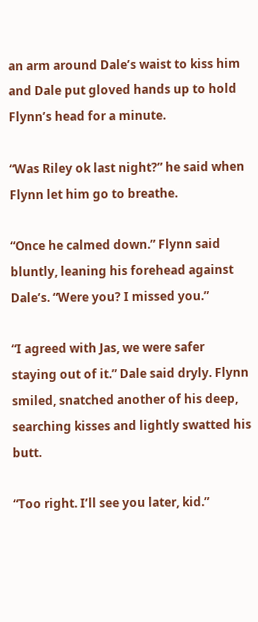an arm around Dale’s waist to kiss him and Dale put gloved hands up to hold Flynn’s head for a minute.

“Was Riley ok last night?” he said when Flynn let him go to breathe.

“Once he calmed down.” Flynn said bluntly, leaning his forehead against Dale’s. “Were you? I missed you.”

“I agreed with Jas, we were safer staying out of it.” Dale said dryly. Flynn smiled, snatched another of his deep, searching kisses and lightly swatted his butt.

“Too right. I’ll see you later, kid.”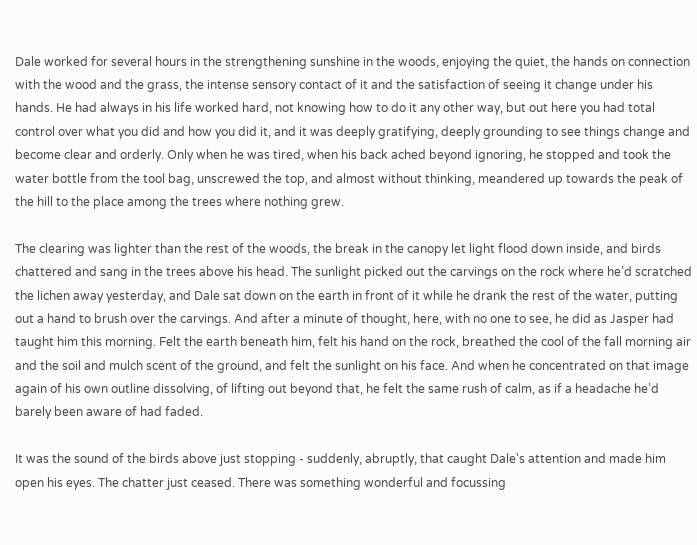Dale worked for several hours in the strengthening sunshine in the woods, enjoying the quiet, the hands on connection with the wood and the grass, the intense sensory contact of it and the satisfaction of seeing it change under his hands. He had always in his life worked hard, not knowing how to do it any other way, but out here you had total control over what you did and how you did it, and it was deeply gratifying, deeply grounding to see things change and become clear and orderly. Only when he was tired, when his back ached beyond ignoring, he stopped and took the water bottle from the tool bag, unscrewed the top, and almost without thinking, meandered up towards the peak of the hill to the place among the trees where nothing grew.

The clearing was lighter than the rest of the woods, the break in the canopy let light flood down inside, and birds chattered and sang in the trees above his head. The sunlight picked out the carvings on the rock where he’d scratched the lichen away yesterday, and Dale sat down on the earth in front of it while he drank the rest of the water, putting out a hand to brush over the carvings. And after a minute of thought, here, with no one to see, he did as Jasper had taught him this morning. Felt the earth beneath him, felt his hand on the rock, breathed the cool of the fall morning air and the soil and mulch scent of the ground, and felt the sunlight on his face. And when he concentrated on that image again of his own outline dissolving, of lifting out beyond that, he felt the same rush of calm, as if a headache he’d barely been aware of had faded.

It was the sound of the birds above just stopping - suddenly, abruptly, that caught Dale's attention and made him open his eyes. The chatter just ceased. There was something wonderful and focussing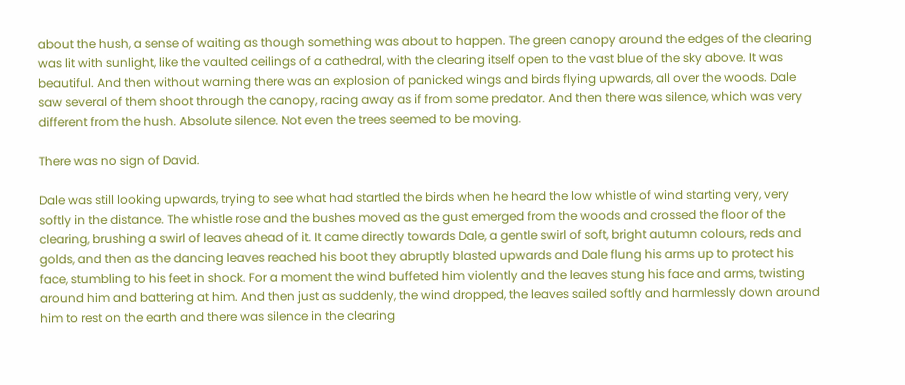about the hush, a sense of waiting as though something was about to happen. The green canopy around the edges of the clearing was lit with sunlight, like the vaulted ceilings of a cathedral, with the clearing itself open to the vast blue of the sky above. It was beautiful. And then without warning there was an explosion of panicked wings and birds flying upwards, all over the woods. Dale saw several of them shoot through the canopy, racing away as if from some predator. And then there was silence, which was very different from the hush. Absolute silence. Not even the trees seemed to be moving.

There was no sign of David.

Dale was still looking upwards, trying to see what had startled the birds when he heard the low whistle of wind starting very, very softly in the distance. The whistle rose and the bushes moved as the gust emerged from the woods and crossed the floor of the clearing, brushing a swirl of leaves ahead of it. It came directly towards Dale, a gentle swirl of soft, bright autumn colours, reds and golds, and then as the dancing leaves reached his boot they abruptly blasted upwards and Dale flung his arms up to protect his face, stumbling to his feet in shock. For a moment the wind buffeted him violently and the leaves stung his face and arms, twisting around him and battering at him. And then just as suddenly, the wind dropped, the leaves sailed softly and harmlessly down around him to rest on the earth and there was silence in the clearing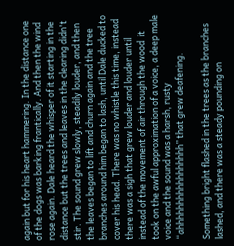again but for his heart hammering. In the distance one of the dogs was barking frantically. And then the wind rose again. Dale heard the whisper of it starting in the distance but the trees and leaves in the clearing didn't stir. The sound grew slowly, steadily louder, and then the leaves began to lift and churn again and the tree branches around him began to lash, until Dale ducked to cover his head. There was no whistle this time, instead there was a sigh that grew louder and louder until instead of the movement of air through the wood  it took on the awful approximation of a voice, a deep male voice and the sound was a harsh, rusty “ahhhhhhhhhhhhhhhhh” that grew deafening.

Something bright flashed in the trees as the branches lashed, and there was a steady pounding on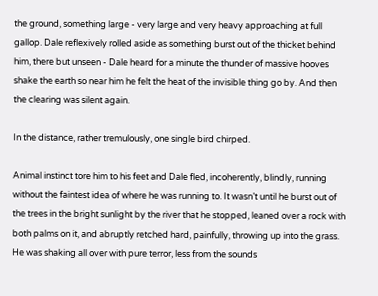the ground, something large - very large and very heavy approaching at full gallop. Dale reflexively rolled aside as something burst out of the thicket behind him, there but unseen - Dale heard for a minute the thunder of massive hooves shake the earth so near him he felt the heat of the invisible thing go by. And then the clearing was silent again.

In the distance, rather tremulously, one single bird chirped.

Animal instinct tore him to his feet and Dale fled, incoherently, blindly, running without the faintest idea of where he was running to. It wasn’t until he burst out of the trees in the bright sunlight by the river that he stopped, leaned over a rock with both palms on it, and abruptly retched hard, painfully, throwing up into the grass. He was shaking all over with pure terror, less from the sounds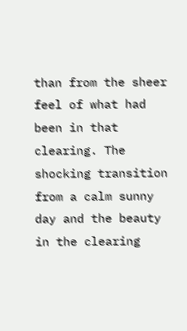than from the sheer feel of what had been in that clearing. The shocking transition from a calm sunny day and the beauty in the clearing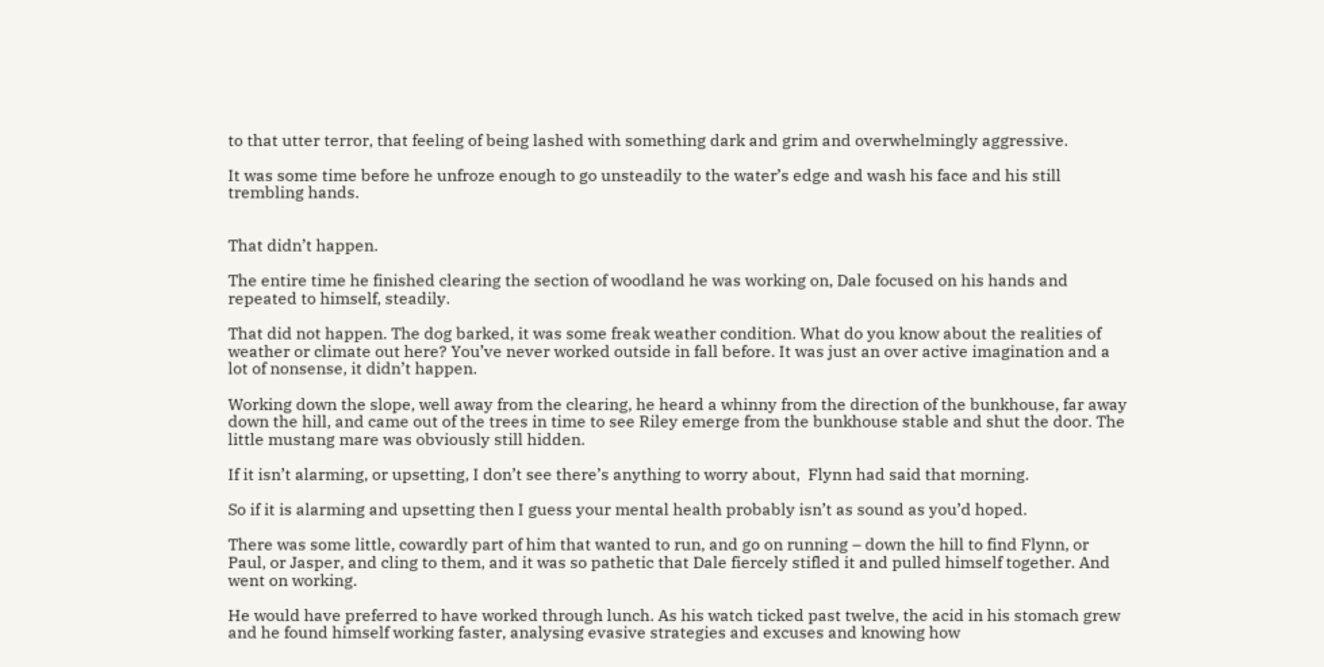to that utter terror, that feeling of being lashed with something dark and grim and overwhelmingly aggressive.

It was some time before he unfroze enough to go unsteadily to the water’s edge and wash his face and his still trembling hands.


That didn’t happen.

The entire time he finished clearing the section of woodland he was working on, Dale focused on his hands and repeated to himself, steadily.

That did not happen. The dog barked, it was some freak weather condition. What do you know about the realities of weather or climate out here? You’ve never worked outside in fall before. It was just an over active imagination and a lot of nonsense, it didn’t happen.

Working down the slope, well away from the clearing, he heard a whinny from the direction of the bunkhouse, far away down the hill, and came out of the trees in time to see Riley emerge from the bunkhouse stable and shut the door. The little mustang mare was obviously still hidden.

If it isn’t alarming, or upsetting, I don’t see there’s anything to worry about,  Flynn had said that morning.

So if it is alarming and upsetting then I guess your mental health probably isn’t as sound as you’d hoped.

There was some little, cowardly part of him that wanted to run, and go on running – down the hill to find Flynn, or Paul, or Jasper, and cling to them, and it was so pathetic that Dale fiercely stifled it and pulled himself together. And went on working.

He would have preferred to have worked through lunch. As his watch ticked past twelve, the acid in his stomach grew and he found himself working faster, analysing evasive strategies and excuses and knowing how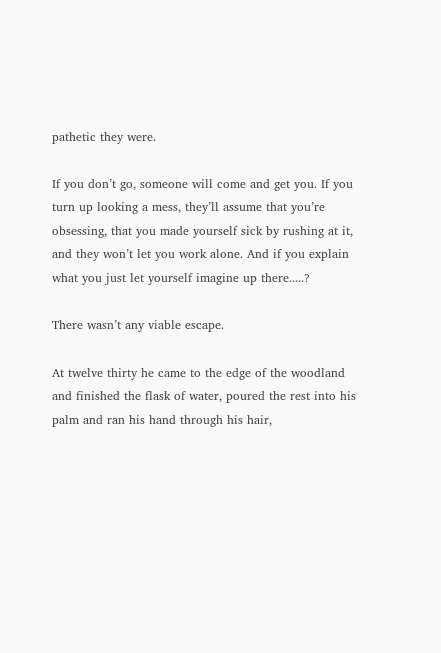pathetic they were.

If you don’t go, someone will come and get you. If you turn up looking a mess, they’ll assume that you’re obsessing, that you made yourself sick by rushing at it, and they won’t let you work alone. And if you explain what you just let yourself imagine up there.....?

There wasn’t any viable escape.

At twelve thirty he came to the edge of the woodland and finished the flask of water, poured the rest into his palm and ran his hand through his hair,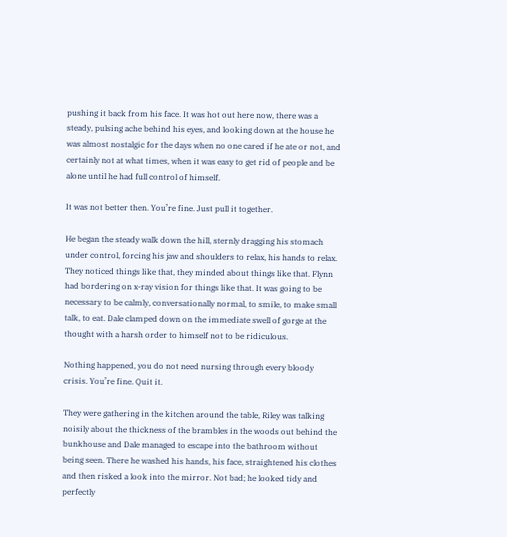pushing it back from his face. It was hot out here now, there was a steady, pulsing ache behind his eyes, and looking down at the house he was almost nostalgic for the days when no one cared if he ate or not, and certainly not at what times, when it was easy to get rid of people and be alone until he had full control of himself.

It was not better then. You’re fine. Just pull it together.

He began the steady walk down the hill, sternly dragging his stomach under control, forcing his jaw and shoulders to relax, his hands to relax. They noticed things like that, they minded about things like that. Flynn had bordering on x-ray vision for things like that. It was going to be necessary to be calmly, conversationally normal, to smile, to make small talk, to eat. Dale clamped down on the immediate swell of gorge at the thought with a harsh order to himself not to be ridiculous.

Nothing happened, you do not need nursing through every bloody crisis. You’re fine. Quit it.

They were gathering in the kitchen around the table, Riley was talking noisily about the thickness of the brambles in the woods out behind the bunkhouse and Dale managed to escape into the bathroom without being seen. There he washed his hands, his face, straightened his clothes and then risked a look into the mirror. Not bad; he looked tidy and perfectly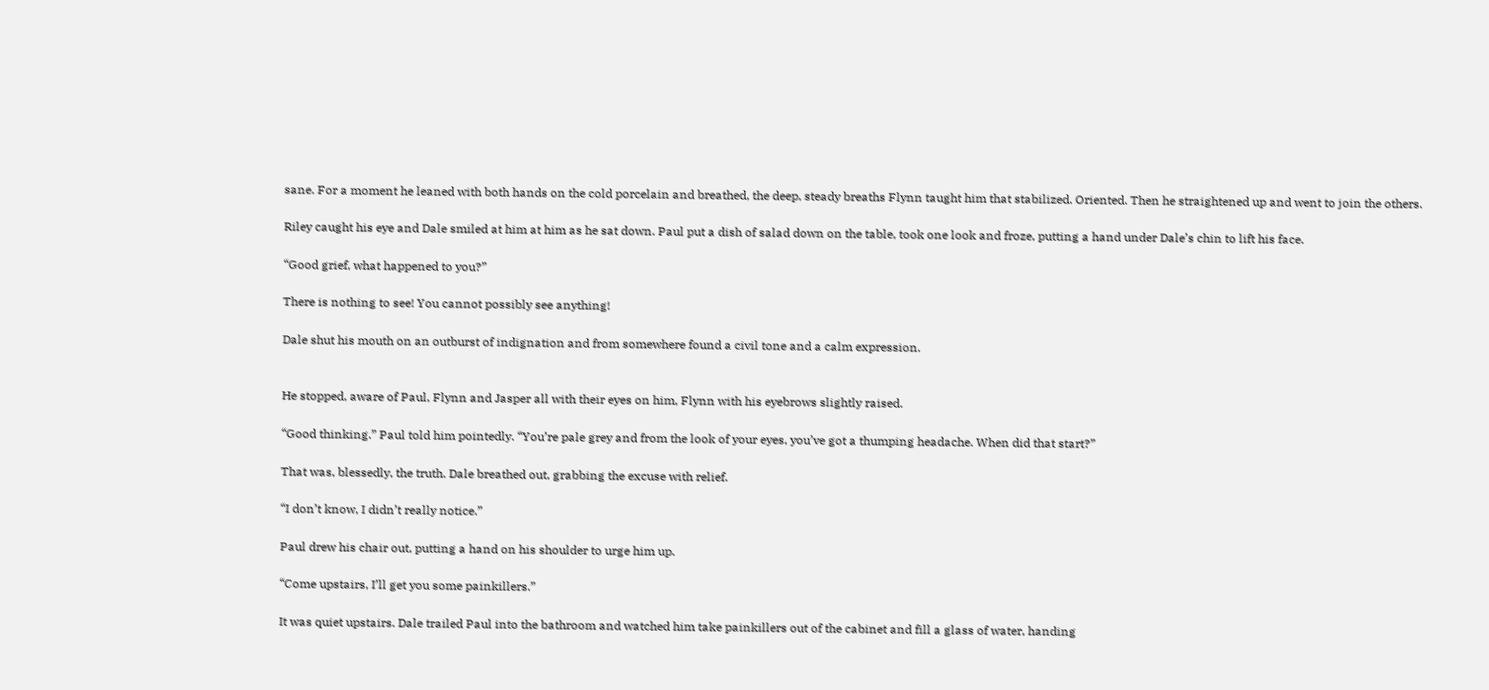sane. For a moment he leaned with both hands on the cold porcelain and breathed, the deep, steady breaths Flynn taught him that stabilized. Oriented. Then he straightened up and went to join the others.

Riley caught his eye and Dale smiled at him at him as he sat down. Paul put a dish of salad down on the table, took one look and froze, putting a hand under Dale’s chin to lift his face.

“Good grief, what happened to you?”

There is nothing to see! You cannot possibly see anything!

Dale shut his mouth on an outburst of indignation and from somewhere found a civil tone and a calm expression.


He stopped, aware of Paul, Flynn and Jasper all with their eyes on him, Flynn with his eyebrows slightly raised.

“Good thinking.” Paul told him pointedly. “You’re pale grey and from the look of your eyes, you’ve got a thumping headache. When did that start?”

That was, blessedly, the truth. Dale breathed out, grabbing the excuse with relief.

“I don’t know, I didn’t really notice.”

Paul drew his chair out, putting a hand on his shoulder to urge him up.

“Come upstairs, I’ll get you some painkillers.”

It was quiet upstairs. Dale trailed Paul into the bathroom and watched him take painkillers out of the cabinet and fill a glass of water, handing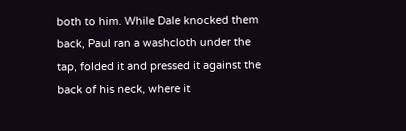both to him. While Dale knocked them back, Paul ran a washcloth under the tap, folded it and pressed it against the back of his neck, where it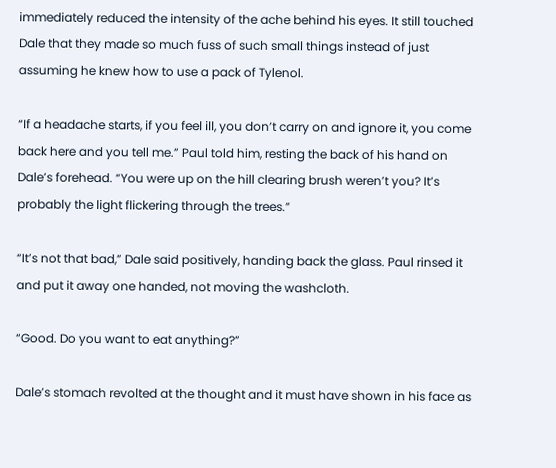immediately reduced the intensity of the ache behind his eyes. It still touched Dale that they made so much fuss of such small things instead of just assuming he knew how to use a pack of Tylenol.

“If a headache starts, if you feel ill, you don’t carry on and ignore it, you come back here and you tell me.” Paul told him, resting the back of his hand on Dale’s forehead. “You were up on the hill clearing brush weren’t you? It’s probably the light flickering through the trees.”

“It’s not that bad,” Dale said positively, handing back the glass. Paul rinsed it and put it away one handed, not moving the washcloth.

“Good. Do you want to eat anything?”

Dale’s stomach revolted at the thought and it must have shown in his face as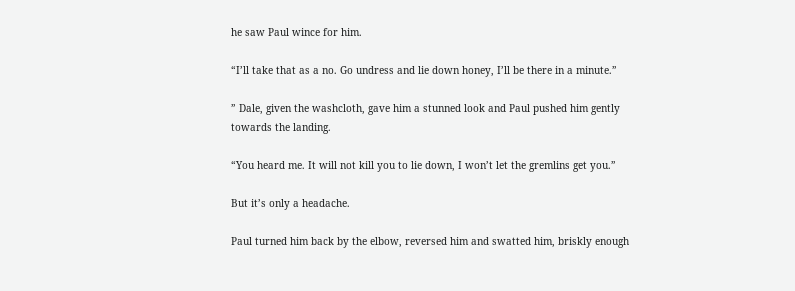he saw Paul wince for him.

“I’ll take that as a no. Go undress and lie down honey, I’ll be there in a minute.”

” Dale, given the washcloth, gave him a stunned look and Paul pushed him gently towards the landing.

“You heard me. It will not kill you to lie down, I won’t let the gremlins get you.”

But it’s only a headache.

Paul turned him back by the elbow, reversed him and swatted him, briskly enough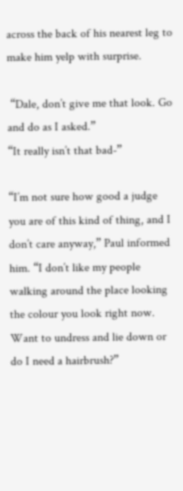across the back of his nearest leg to make him yelp with surprise.

 “Dale, don’t give me that look. Go and do as I asked.”
“It really isn’t that bad-”

“I’m not sure how good a judge you are of this kind of thing, and I don’t care anyway,” Paul informed him. “I don’t like my people walking around the place looking the colour you look right now. Want to undress and lie down or do I need a hairbrush?”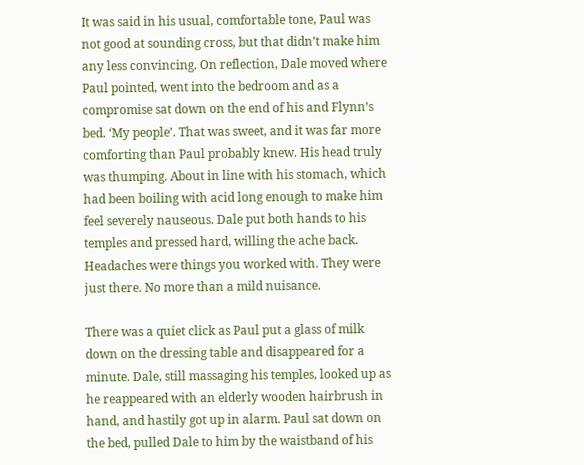It was said in his usual, comfortable tone, Paul was not good at sounding cross, but that didn’t make him any less convincing. On reflection, Dale moved where Paul pointed, went into the bedroom and as a compromise sat down on the end of his and Flynn’s bed. ‘My people’. That was sweet, and it was far more comforting than Paul probably knew. His head truly was thumping. About in line with his stomach, which had been boiling with acid long enough to make him feel severely nauseous. Dale put both hands to his temples and pressed hard, willing the ache back. Headaches were things you worked with. They were just there. No more than a mild nuisance.

There was a quiet click as Paul put a glass of milk down on the dressing table and disappeared for a minute. Dale, still massaging his temples, looked up as he reappeared with an elderly wooden hairbrush in hand, and hastily got up in alarm. Paul sat down on the bed, pulled Dale to him by the waistband of his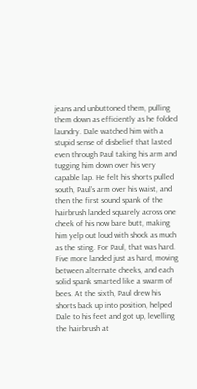jeans and unbuttoned them, pulling them down as efficiently as he folded laundry. Dale watched him with a stupid sense of disbelief that lasted even through Paul taking his arm and tugging him down over his very capable lap. He felt his shorts pulled south, Paul’s arm over his waist, and then the first sound spank of the hairbrush landed squarely across one cheek of his now bare butt, making him yelp out loud with shock as much as the sting. For Paul, that was hard. Five more landed just as hard, moving between alternate cheeks, and each solid spank smarted like a swarm of bees. At the sixth, Paul drew his shorts back up into position, helped Dale to his feet and got up, levelling the hairbrush at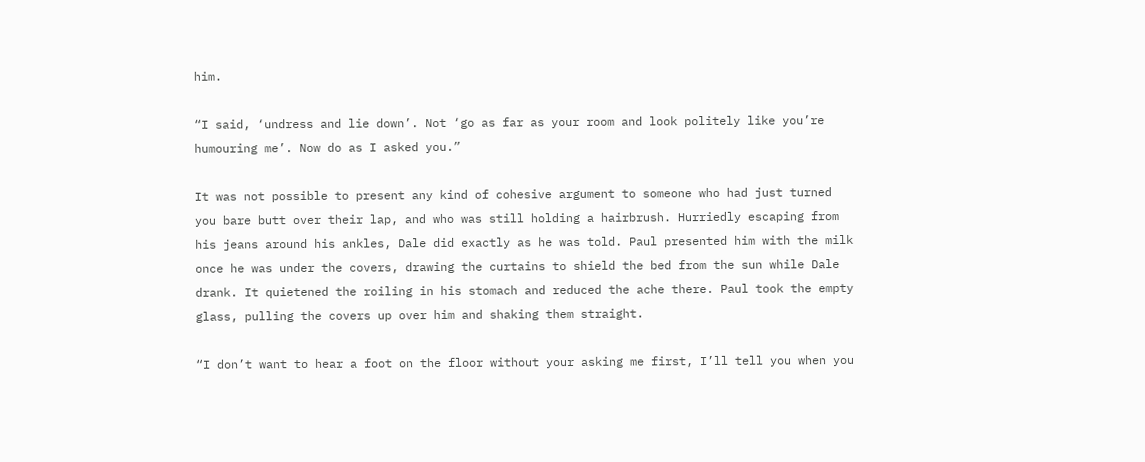him.

“I said, ‘undress and lie down’. Not ‘go as far as your room and look politely like you’re humouring me’. Now do as I asked you.”

It was not possible to present any kind of cohesive argument to someone who had just turned you bare butt over their lap, and who was still holding a hairbrush. Hurriedly escaping from his jeans around his ankles, Dale did exactly as he was told. Paul presented him with the milk once he was under the covers, drawing the curtains to shield the bed from the sun while Dale drank. It quietened the roiling in his stomach and reduced the ache there. Paul took the empty glass, pulling the covers up over him and shaking them straight.

“I don’t want to hear a foot on the floor without your asking me first, I’ll tell you when you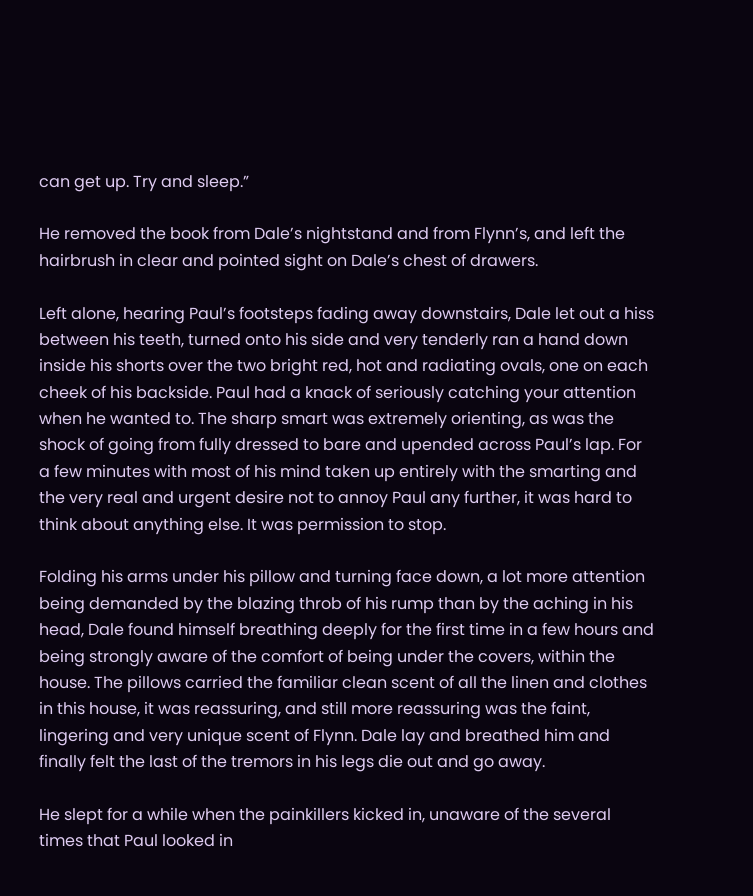can get up. Try and sleep.”

He removed the book from Dale’s nightstand and from Flynn’s, and left the hairbrush in clear and pointed sight on Dale’s chest of drawers.

Left alone, hearing Paul’s footsteps fading away downstairs, Dale let out a hiss between his teeth, turned onto his side and very tenderly ran a hand down inside his shorts over the two bright red, hot and radiating ovals, one on each cheek of his backside. Paul had a knack of seriously catching your attention when he wanted to. The sharp smart was extremely orienting, as was the shock of going from fully dressed to bare and upended across Paul’s lap. For a few minutes with most of his mind taken up entirely with the smarting and the very real and urgent desire not to annoy Paul any further, it was hard to think about anything else. It was permission to stop.

Folding his arms under his pillow and turning face down, a lot more attention being demanded by the blazing throb of his rump than by the aching in his head, Dale found himself breathing deeply for the first time in a few hours and being strongly aware of the comfort of being under the covers, within the house. The pillows carried the familiar clean scent of all the linen and clothes in this house, it was reassuring, and still more reassuring was the faint, lingering and very unique scent of Flynn. Dale lay and breathed him and finally felt the last of the tremors in his legs die out and go away.

He slept for a while when the painkillers kicked in, unaware of the several times that Paul looked in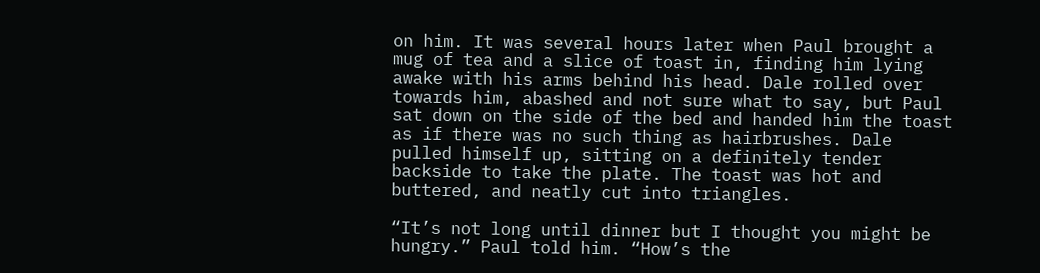on him. It was several hours later when Paul brought a mug of tea and a slice of toast in, finding him lying awake with his arms behind his head. Dale rolled over towards him, abashed and not sure what to say, but Paul sat down on the side of the bed and handed him the toast as if there was no such thing as hairbrushes. Dale pulled himself up, sitting on a definitely tender backside to take the plate. The toast was hot and buttered, and neatly cut into triangles.

“It’s not long until dinner but I thought you might be hungry.” Paul told him. “How’s the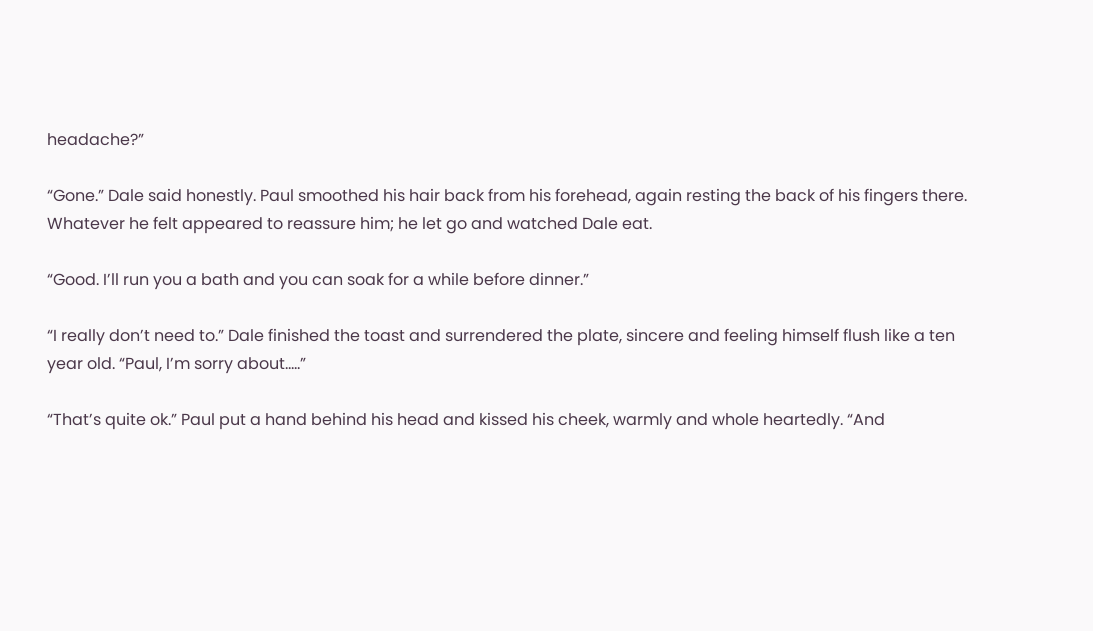headache?”

“Gone.” Dale said honestly. Paul smoothed his hair back from his forehead, again resting the back of his fingers there. Whatever he felt appeared to reassure him; he let go and watched Dale eat.

“Good. I’ll run you a bath and you can soak for a while before dinner.”

“I really don’t need to.” Dale finished the toast and surrendered the plate, sincere and feeling himself flush like a ten year old. “Paul, I’m sorry about.....”

“That’s quite ok.” Paul put a hand behind his head and kissed his cheek, warmly and whole heartedly. “And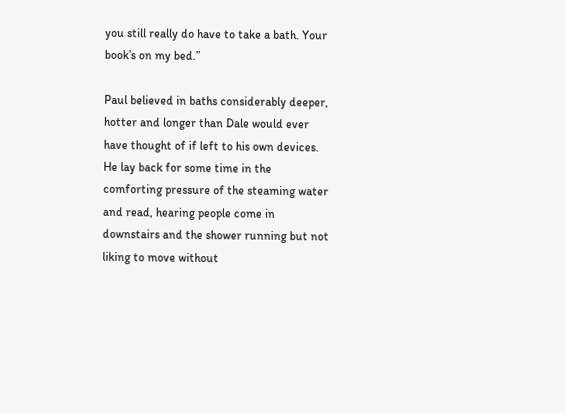you still really do have to take a bath. Your book’s on my bed.”

Paul believed in baths considerably deeper, hotter and longer than Dale would ever have thought of if left to his own devices. He lay back for some time in the comforting pressure of the steaming water and read, hearing people come in downstairs and the shower running but not liking to move without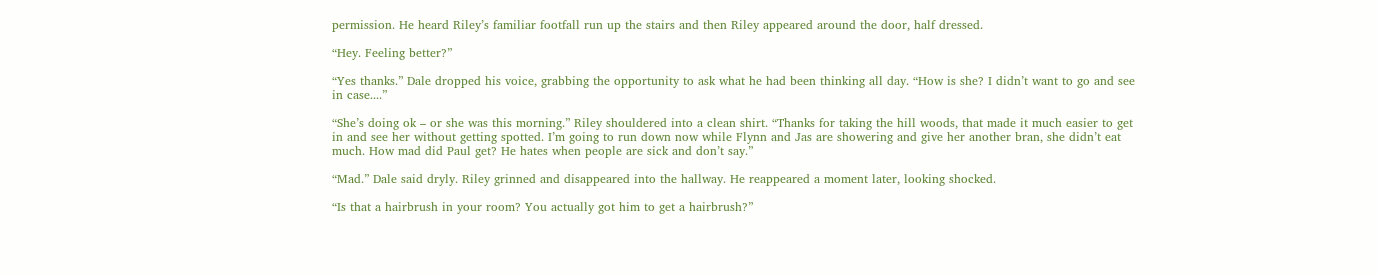permission. He heard Riley’s familiar footfall run up the stairs and then Riley appeared around the door, half dressed.

“Hey. Feeling better?”

“Yes thanks.” Dale dropped his voice, grabbing the opportunity to ask what he had been thinking all day. “How is she? I didn’t want to go and see in case....”

“She’s doing ok – or she was this morning.” Riley shouldered into a clean shirt. “Thanks for taking the hill woods, that made it much easier to get in and see her without getting spotted. I’m going to run down now while Flynn and Jas are showering and give her another bran, she didn’t eat much. How mad did Paul get? He hates when people are sick and don’t say.”

“Mad.” Dale said dryly. Riley grinned and disappeared into the hallway. He reappeared a moment later, looking shocked.

“Is that a hairbrush in your room? You actually got him to get a hairbrush?”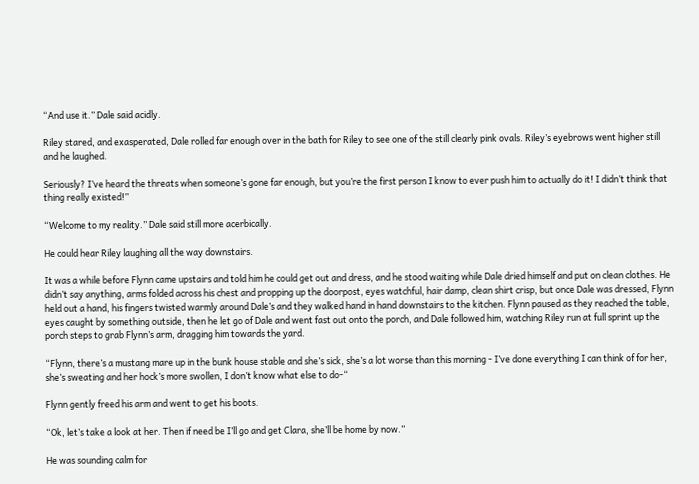“And use it.” Dale said acidly.

Riley stared, and exasperated, Dale rolled far enough over in the bath for Riley to see one of the still clearly pink ovals. Riley’s eyebrows went higher still and he laughed.

Seriously? I’ve heard the threats when someone’s gone far enough, but you’re the first person I know to ever push him to actually do it! I didn’t think that thing really existed!”

“Welcome to my reality.” Dale said still more acerbically.

He could hear Riley laughing all the way downstairs.

It was a while before Flynn came upstairs and told him he could get out and dress, and he stood waiting while Dale dried himself and put on clean clothes. He didn’t say anything, arms folded across his chest and propping up the doorpost, eyes watchful, hair damp, clean shirt crisp, but once Dale was dressed, Flynn held out a hand, his fingers twisted warmly around Dale’s and they walked hand in hand downstairs to the kitchen. Flynn paused as they reached the table, eyes caught by something outside, then he let go of Dale and went fast out onto the porch, and Dale followed him, watching Riley run at full sprint up the porch steps to grab Flynn’s arm, dragging him towards the yard.

“Flynn, there’s a mustang mare up in the bunk house stable and she’s sick, she’s a lot worse than this morning - I’ve done everything I can think of for her, she’s sweating and her hock’s more swollen, I don’t know what else to do-“

Flynn gently freed his arm and went to get his boots.

“Ok, let’s take a look at her. Then if need be I’ll go and get Clara, she’ll be home by now.”

He was sounding calm for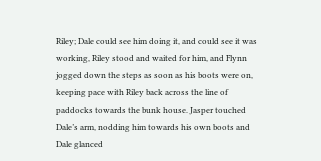Riley; Dale could see him doing it, and could see it was working, Riley stood and waited for him, and Flynn jogged down the steps as soon as his boots were on, keeping pace with Riley back across the line of paddocks towards the bunk house. Jasper touched Dale’s arm, nodding him towards his own boots and Dale glanced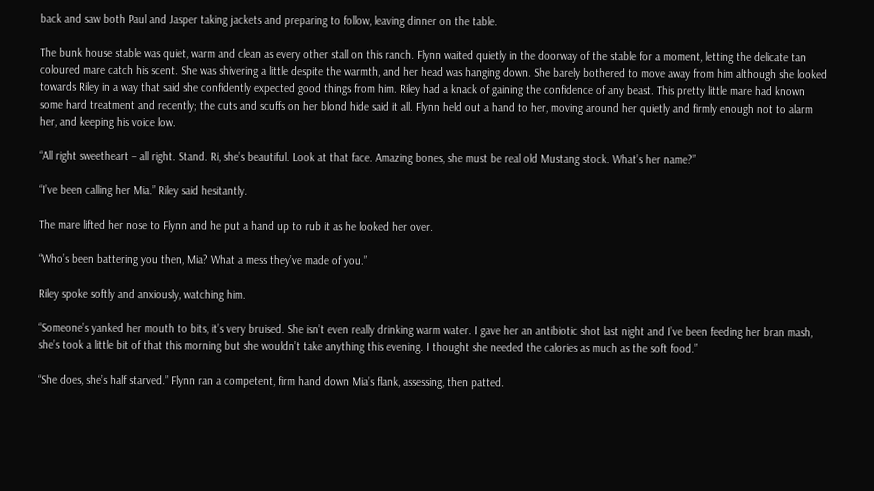back and saw both Paul and Jasper taking jackets and preparing to follow, leaving dinner on the table.

The bunk house stable was quiet, warm and clean as every other stall on this ranch. Flynn waited quietly in the doorway of the stable for a moment, letting the delicate tan coloured mare catch his scent. She was shivering a little despite the warmth, and her head was hanging down. She barely bothered to move away from him although she looked towards Riley in a way that said she confidently expected good things from him. Riley had a knack of gaining the confidence of any beast. This pretty little mare had known some hard treatment and recently; the cuts and scuffs on her blond hide said it all. Flynn held out a hand to her, moving around her quietly and firmly enough not to alarm her, and keeping his voice low.

“All right sweetheart – all right. Stand. Ri, she’s beautiful. Look at that face. Amazing bones, she must be real old Mustang stock. What’s her name?”

“I’ve been calling her Mia.” Riley said hesitantly.

The mare lifted her nose to Flynn and he put a hand up to rub it as he looked her over.

“Who’s been battering you then, Mia? What a mess they’ve made of you.”

Riley spoke softly and anxiously, watching him.

“Someone’s yanked her mouth to bits, it’s very bruised. She isn’t even really drinking warm water. I gave her an antibiotic shot last night and I’ve been feeding her bran mash, she’s took a little bit of that this morning but she wouldn’t take anything this evening. I thought she needed the calories as much as the soft food.”

“She does, she’s half starved.” Flynn ran a competent, firm hand down Mia’s flank, assessing, then patted.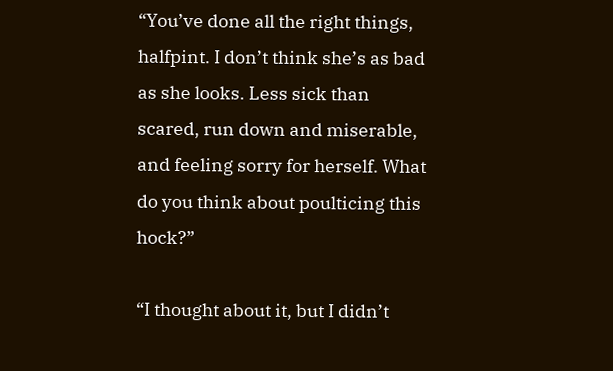“You’ve done all the right things, halfpint. I don’t think she’s as bad as she looks. Less sick than scared, run down and miserable, and feeling sorry for herself. What do you think about poulticing this hock?”

“I thought about it, but I didn’t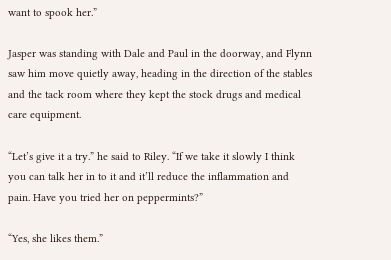want to spook her.”

Jasper was standing with Dale and Paul in the doorway, and Flynn saw him move quietly away, heading in the direction of the stables and the tack room where they kept the stock drugs and medical care equipment.

“Let’s give it a try.” he said to Riley. “If we take it slowly I think you can talk her in to it and it’ll reduce the inflammation and pain. Have you tried her on peppermints?”

“Yes, she likes them.”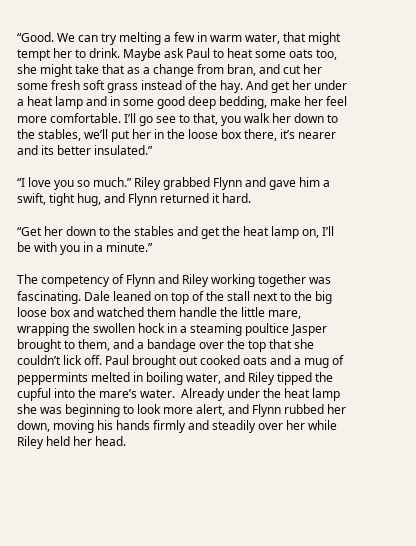“Good. We can try melting a few in warm water, that might tempt her to drink. Maybe ask Paul to heat some oats too, she might take that as a change from bran, and cut her some fresh soft grass instead of the hay. And get her under a heat lamp and in some good deep bedding, make her feel more comfortable. I’ll go see to that, you walk her down to the stables, we’ll put her in the loose box there, it’s nearer and its better insulated.”

“I love you so much.” Riley grabbed Flynn and gave him a swift, tight hug, and Flynn returned it hard.

“Get her down to the stables and get the heat lamp on, I’ll be with you in a minute.”

The competency of Flynn and Riley working together was fascinating. Dale leaned on top of the stall next to the big loose box and watched them handle the little mare, wrapping the swollen hock in a steaming poultice Jasper brought to them, and a bandage over the top that she couldn’t lick off. Paul brought out cooked oats and a mug of peppermints melted in boiling water, and Riley tipped the cupful into the mare’s water.  Already under the heat lamp she was beginning to look more alert, and Flynn rubbed her down, moving his hands firmly and steadily over her while Riley held her head.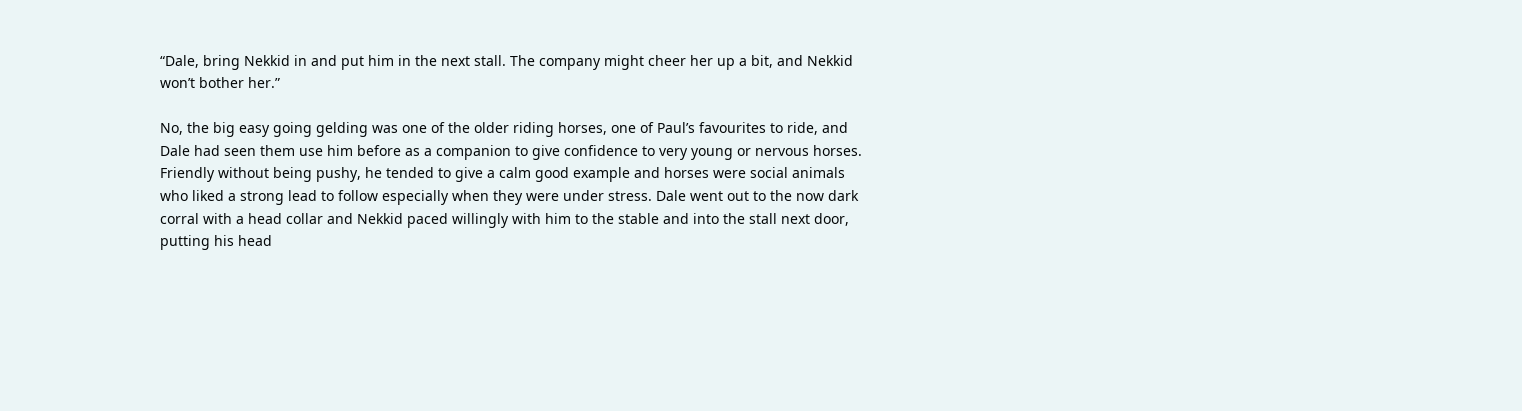“Dale, bring Nekkid in and put him in the next stall. The company might cheer her up a bit, and Nekkid won’t bother her.”

No, the big easy going gelding was one of the older riding horses, one of Paul’s favourites to ride, and Dale had seen them use him before as a companion to give confidence to very young or nervous horses.  Friendly without being pushy, he tended to give a calm good example and horses were social animals who liked a strong lead to follow especially when they were under stress. Dale went out to the now dark corral with a head collar and Nekkid paced willingly with him to the stable and into the stall next door, putting his head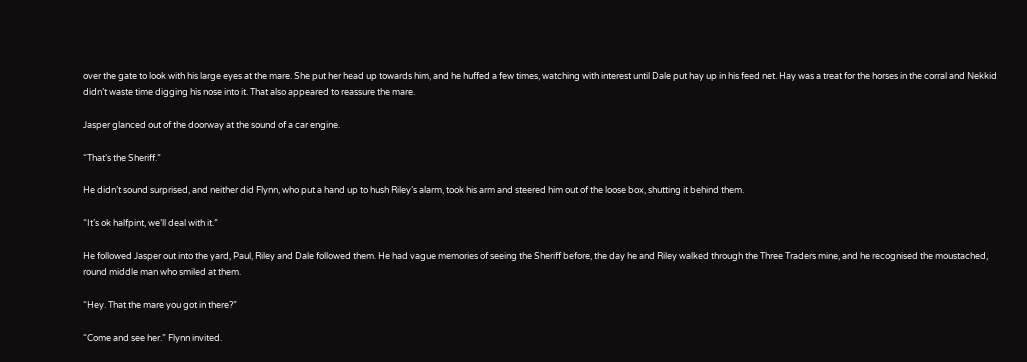over the gate to look with his large eyes at the mare. She put her head up towards him, and he huffed a few times, watching with interest until Dale put hay up in his feed net. Hay was a treat for the horses in the corral and Nekkid didn’t waste time digging his nose into it. That also appeared to reassure the mare.

Jasper glanced out of the doorway at the sound of a car engine.

“That’s the Sheriff.”

He didn’t sound surprised, and neither did Flynn, who put a hand up to hush Riley’s alarm, took his arm and steered him out of the loose box, shutting it behind them.

“It’s ok halfpint, we’ll deal with it.”

He followed Jasper out into the yard, Paul, Riley and Dale followed them. He had vague memories of seeing the Sheriff before, the day he and Riley walked through the Three Traders mine, and he recognised the moustached, round middle man who smiled at them.

“Hey. That the mare you got in there?”

“Come and see her.” Flynn invited.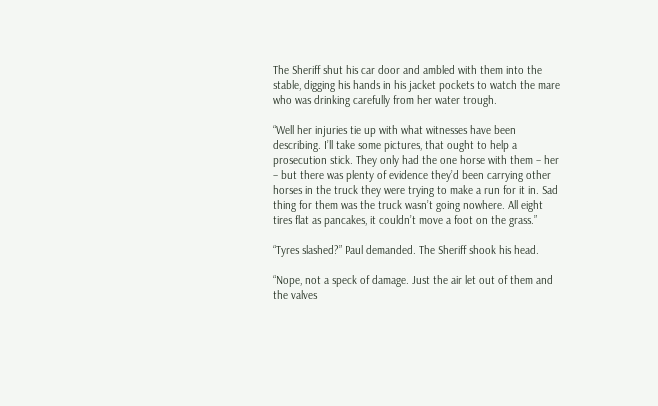The Sheriff shut his car door and ambled with them into the stable, digging his hands in his jacket pockets to watch the mare who was drinking carefully from her water trough.

“Well her injuries tie up with what witnesses have been describing. I’ll take some pictures, that ought to help a prosecution stick. They only had the one horse with them – her – but there was plenty of evidence they’d been carrying other horses in the truck they were trying to make a run for it in. Sad thing for them was the truck wasn’t going nowhere. All eight tires flat as pancakes, it couldn’t move a foot on the grass.”

“Tyres slashed?” Paul demanded. The Sheriff shook his head.

“Nope, not a speck of damage. Just the air let out of them and the valves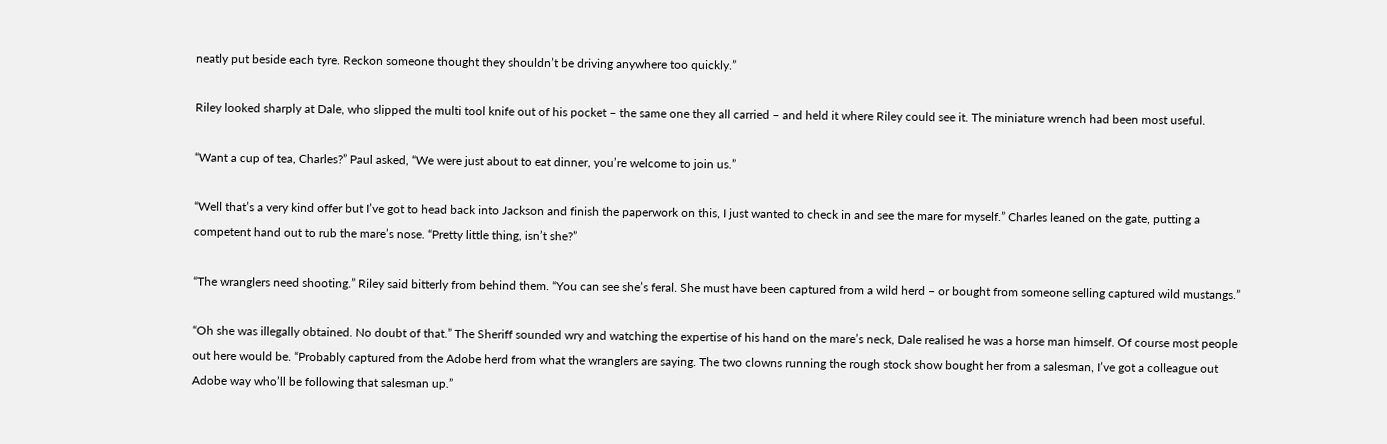neatly put beside each tyre. Reckon someone thought they shouldn’t be driving anywhere too quickly.”

Riley looked sharply at Dale, who slipped the multi tool knife out of his pocket – the same one they all carried – and held it where Riley could see it. The miniature wrench had been most useful.

“Want a cup of tea, Charles?” Paul asked, “We were just about to eat dinner, you’re welcome to join us.”

“Well that’s a very kind offer but I’ve got to head back into Jackson and finish the paperwork on this, I just wanted to check in and see the mare for myself.” Charles leaned on the gate, putting a competent hand out to rub the mare’s nose. “Pretty little thing, isn’t she?”

“The wranglers need shooting.” Riley said bitterly from behind them. “You can see she’s feral. She must have been captured from a wild herd – or bought from someone selling captured wild mustangs.”

“Oh she was illegally obtained. No doubt of that.” The Sheriff sounded wry and watching the expertise of his hand on the mare’s neck, Dale realised he was a horse man himself. Of course most people out here would be. “Probably captured from the Adobe herd from what the wranglers are saying. The two clowns running the rough stock show bought her from a salesman, I’ve got a colleague out Adobe way who’ll be following that salesman up.”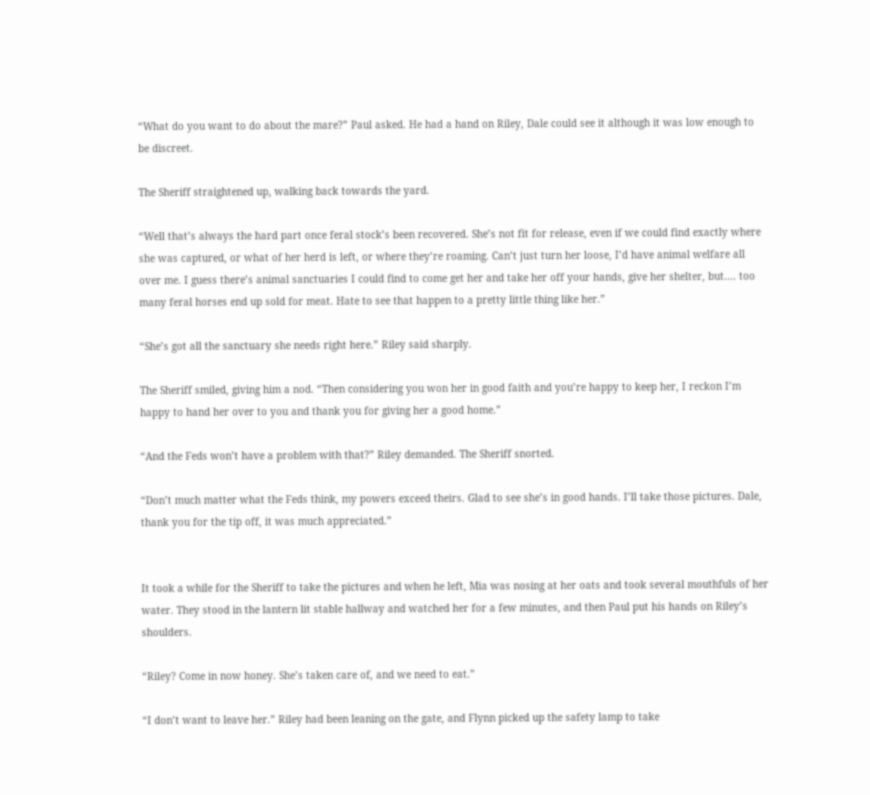“What do you want to do about the mare?” Paul asked. He had a hand on Riley, Dale could see it although it was low enough to be discreet.

The Sheriff straightened up, walking back towards the yard.

“Well that’s always the hard part once feral stock’s been recovered. She’s not fit for release, even if we could find exactly where she was captured, or what of her herd is left, or where they’re roaming. Can’t just turn her loose, I’d have animal welfare all over me. I guess there’s animal sanctuaries I could find to come get her and take her off your hands, give her shelter, but.... too many feral horses end up sold for meat. Hate to see that happen to a pretty little thing like her.”

“She’s got all the sanctuary she needs right here.” Riley said sharply.

The Sheriff smiled, giving him a nod. “Then considering you won her in good faith and you’re happy to keep her, I reckon I’m happy to hand her over to you and thank you for giving her a good home.”

“And the Feds won’t have a problem with that?” Riley demanded. The Sheriff snorted.

“Don’t much matter what the Feds think, my powers exceed theirs. Glad to see she’s in good hands. I’ll take those pictures. Dale, thank you for the tip off, it was much appreciated.”


It took a while for the Sheriff to take the pictures and when he left, Mia was nosing at her oats and took several mouthfuls of her water. They stood in the lantern lit stable hallway and watched her for a few minutes, and then Paul put his hands on Riley’s shoulders.

“Riley? Come in now honey. She’s taken care of, and we need to eat.”

“I don’t want to leave her.” Riley had been leaning on the gate, and Flynn picked up the safety lamp to take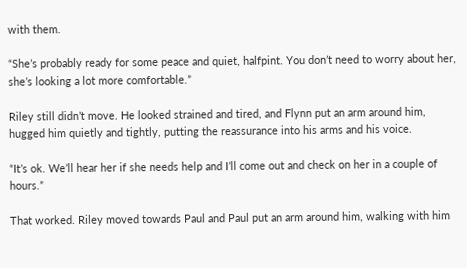with them.

“She’s probably ready for some peace and quiet, halfpint. You don’t need to worry about her, she’s looking a lot more comfortable.”

Riley still didn’t move. He looked strained and tired, and Flynn put an arm around him, hugged him quietly and tightly, putting the reassurance into his arms and his voice.

“It’s ok. We’ll hear her if she needs help and I’ll come out and check on her in a couple of hours.”

That worked. Riley moved towards Paul and Paul put an arm around him, walking with him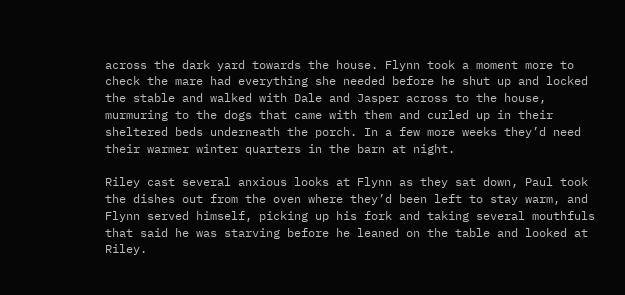across the dark yard towards the house. Flynn took a moment more to check the mare had everything she needed before he shut up and locked the stable and walked with Dale and Jasper across to the house, murmuring to the dogs that came with them and curled up in their sheltered beds underneath the porch. In a few more weeks they’d need their warmer winter quarters in the barn at night.

Riley cast several anxious looks at Flynn as they sat down, Paul took the dishes out from the oven where they’d been left to stay warm, and Flynn served himself, picking up his fork and taking several mouthfuls that said he was starving before he leaned on the table and looked at Riley.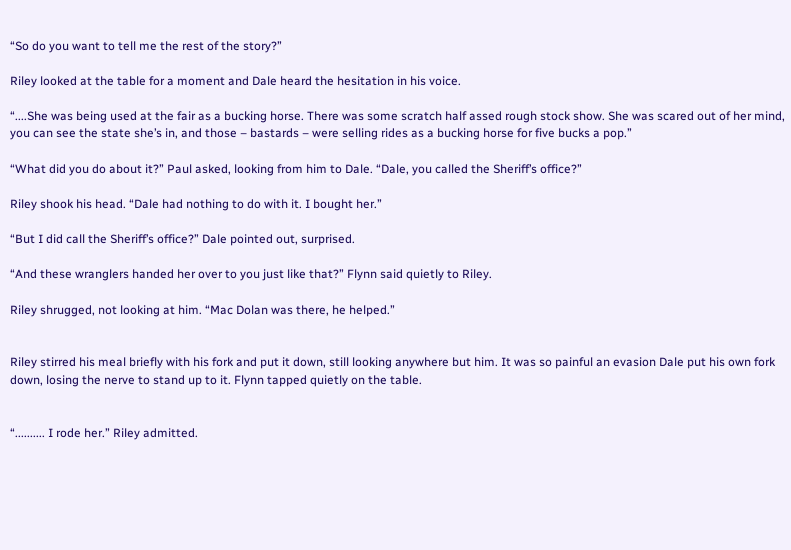“So do you want to tell me the rest of the story?”

Riley looked at the table for a moment and Dale heard the hesitation in his voice.

“....She was being used at the fair as a bucking horse. There was some scratch half assed rough stock show. She was scared out of her mind, you can see the state she’s in, and those – bastards – were selling rides as a bucking horse for five bucks a pop.”

“What did you do about it?” Paul asked, looking from him to Dale. “Dale, you called the Sheriff’s office?”

Riley shook his head. “Dale had nothing to do with it. I bought her.”

“But I did call the Sheriff’s office?” Dale pointed out, surprised.

“And these wranglers handed her over to you just like that?” Flynn said quietly to Riley.

Riley shrugged, not looking at him. “Mac Dolan was there, he helped.”


Riley stirred his meal briefly with his fork and put it down, still looking anywhere but him. It was so painful an evasion Dale put his own fork down, losing the nerve to stand up to it. Flynn tapped quietly on the table.


“.......... I rode her.” Riley admitted.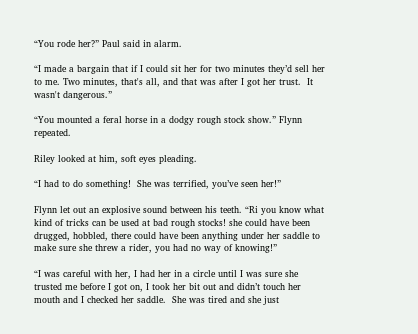“You rode her?” Paul said in alarm.

“I made a bargain that if I could sit her for two minutes they’d sell her to me. Two minutes, that's all, and that was after I got her trust.  It wasn't dangerous.”

“You mounted a feral horse in a dodgy rough stock show.” Flynn repeated.

Riley looked at him, soft eyes pleading.

“I had to do something!  She was terrified, you’ve seen her!”

Flynn let out an explosive sound between his teeth. “Ri you know what kind of tricks can be used at bad rough stocks! she could have been drugged, hobbled, there could have been anything under her saddle to make sure she threw a rider, you had no way of knowing!”

“I was careful with her, I had her in a circle until I was sure she trusted me before I got on, I took her bit out and didn’t touch her mouth and I checked her saddle.  She was tired and she just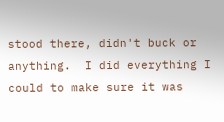stood there, didn't buck or anything.  I did everything I could to make sure it was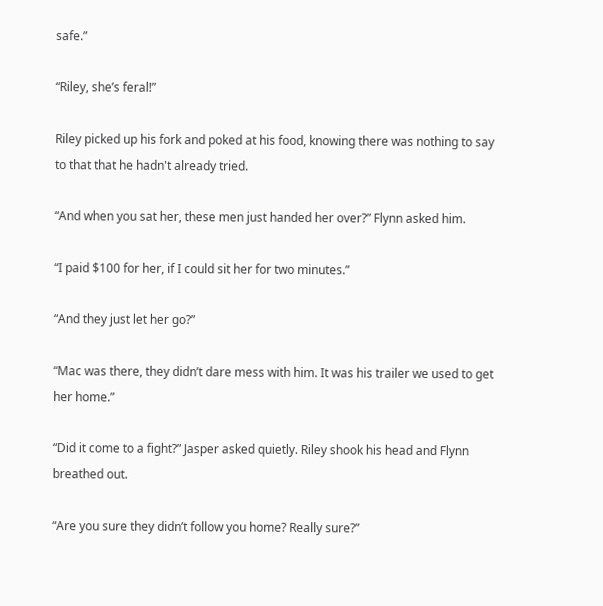safe.”

“Riley, she’s feral!”

Riley picked up his fork and poked at his food, knowing there was nothing to say to that that he hadn't already tried.

“And when you sat her, these men just handed her over?” Flynn asked him.

“I paid $100 for her, if I could sit her for two minutes.”

“And they just let her go?”

“Mac was there, they didn’t dare mess with him. It was his trailer we used to get her home.”

“Did it come to a fight?” Jasper asked quietly. Riley shook his head and Flynn breathed out.

“Are you sure they didn’t follow you home? Really sure?”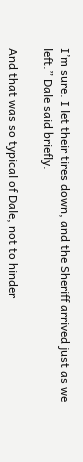I’m sure. I let their tires down, and the Sheriff arrived just as we left.” Dale said briefly.

And that was so typical of Dale, not to hinder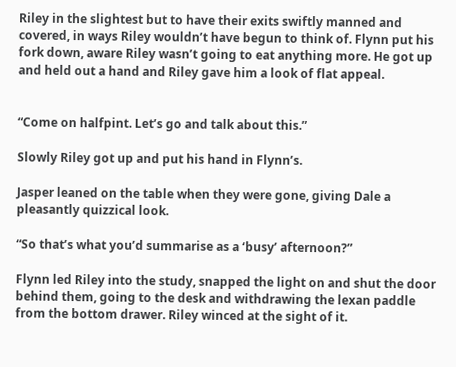Riley in the slightest but to have their exits swiftly manned and covered, in ways Riley wouldn’t have begun to think of. Flynn put his fork down, aware Riley wasn’t going to eat anything more. He got up and held out a hand and Riley gave him a look of flat appeal.


“Come on halfpint. Let’s go and talk about this.”

Slowly Riley got up and put his hand in Flynn’s.

Jasper leaned on the table when they were gone, giving Dale a pleasantly quizzical look.

“So that’s what you’d summarise as a ‘busy’ afternoon?”

Flynn led Riley into the study, snapped the light on and shut the door behind them, going to the desk and withdrawing the lexan paddle from the bottom drawer. Riley winced at the sight of it.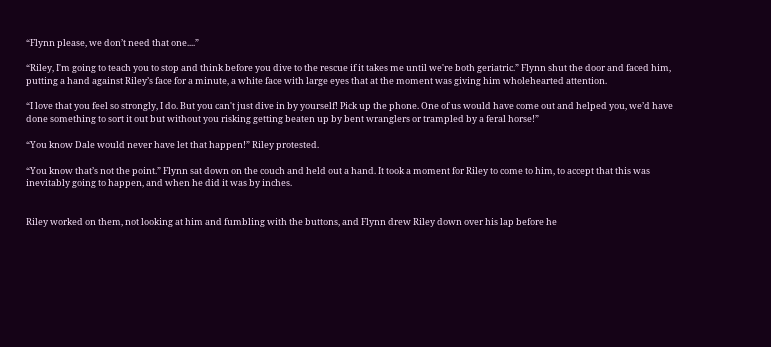“Flynn please, we don’t need that one....”

“Riley, I'm going to teach you to stop and think before you dive to the rescue if it takes me until we're both geriatric.” Flynn shut the door and faced him, putting a hand against Riley’s face for a minute, a white face with large eyes that at the moment was giving him wholehearted attention.

“I love that you feel so strongly, I do. But you can't just dive in by yourself! Pick up the phone. One of us would have come out and helped you, we’d have done something to sort it out but without you risking getting beaten up by bent wranglers or trampled by a feral horse!”

“You know Dale would never have let that happen!” Riley protested.

“You know that’s not the point.” Flynn sat down on the couch and held out a hand. It took a moment for Riley to come to him, to accept that this was inevitably going to happen, and when he did it was by inches.


Riley worked on them, not looking at him and fumbling with the buttons, and Flynn drew Riley down over his lap before he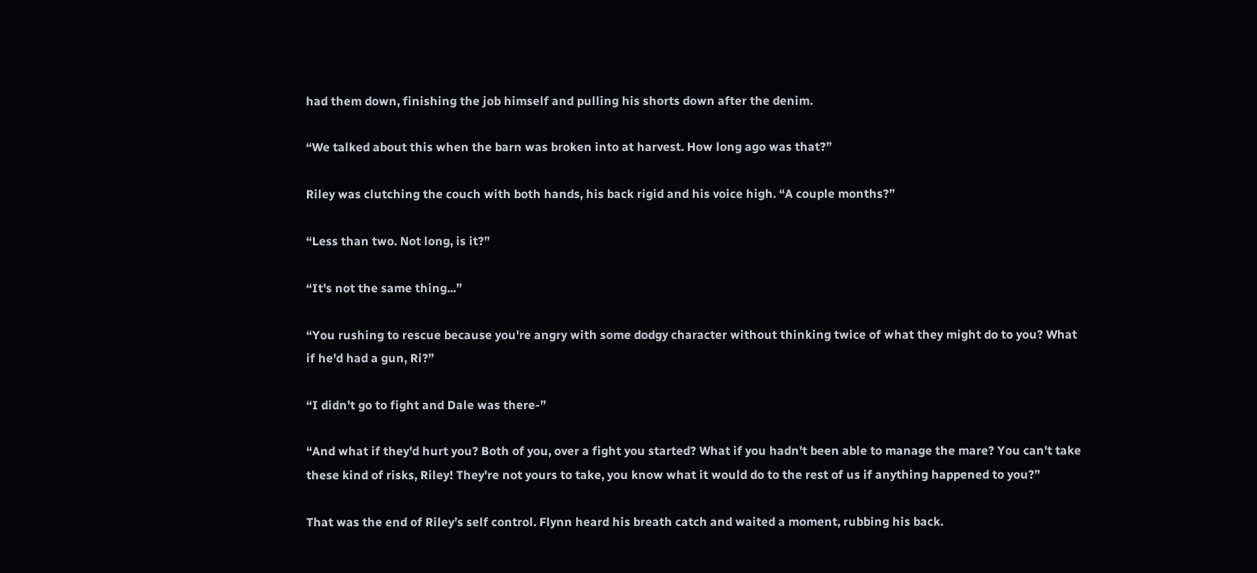had them down, finishing the job himself and pulling his shorts down after the denim.

“We talked about this when the barn was broken into at harvest. How long ago was that?”

Riley was clutching the couch with both hands, his back rigid and his voice high. “A couple months?”

“Less than two. Not long, is it?”

“It's not the same thing...”

“You rushing to rescue because you're angry with some dodgy character without thinking twice of what they might do to you? What if he'd had a gun, Ri?”

“I didn't go to fight and Dale was there-”

“And what if they'd hurt you? Both of you, over a fight you started? What if you hadn't been able to manage the mare? You can't take these kind of risks, Riley! They're not yours to take, you know what it would do to the rest of us if anything happened to you?”

That was the end of Riley’s self control. Flynn heard his breath catch and waited a moment, rubbing his back.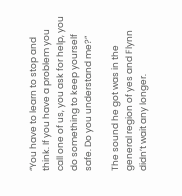“You have to learn to stop and think. If you have a problem you call one of us, you ask for help, you do something to keep yourself safe. Do you understand me?”

The sound he got was in the general region of yes and Flynn didn’t wait any longer.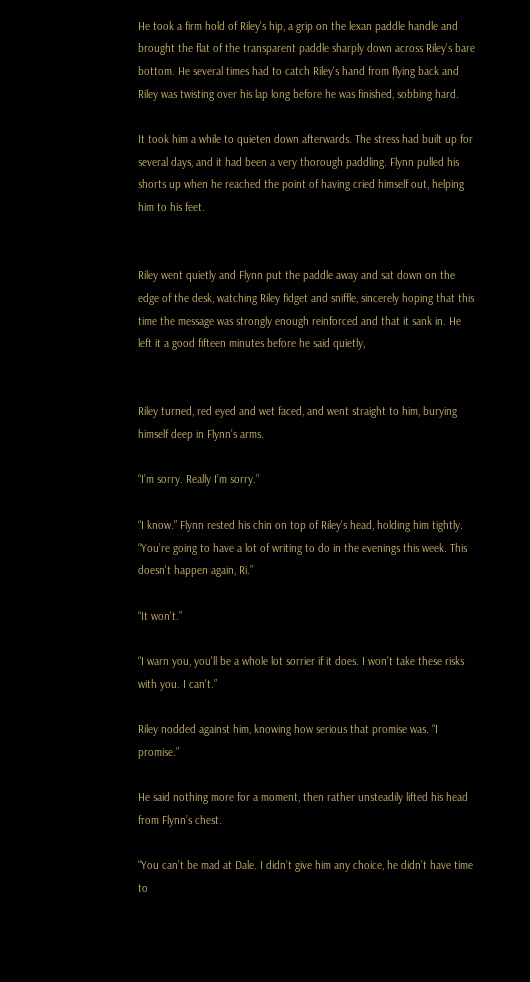He took a firm hold of Riley’s hip, a grip on the lexan paddle handle and brought the flat of the transparent paddle sharply down across Riley’s bare bottom. He several times had to catch Riley’s hand from flying back and Riley was twisting over his lap long before he was finished, sobbing hard.

It took him a while to quieten down afterwards. The stress had built up for several days, and it had been a very thorough paddling. Flynn pulled his shorts up when he reached the point of having cried himself out, helping him to his feet.


Riley went quietly and Flynn put the paddle away and sat down on the edge of the desk, watching Riley fidget and sniffle, sincerely hoping that this time the message was strongly enough reinforced and that it sank in. He left it a good fifteen minutes before he said quietly,


Riley turned, red eyed and wet faced, and went straight to him, burying himself deep in Flynn’s arms.

“I’m sorry. Really I’m sorry.”

“I know.” Flynn rested his chin on top of Riley’s head, holding him tightly. “You’re going to have a lot of writing to do in the evenings this week. This doesn't happen again, Ri.”

“It won't.”

“I warn you, you'll be a whole lot sorrier if it does. I won't take these risks with you. I can't.”

Riley nodded against him, knowing how serious that promise was. “I promise.”

He said nothing more for a moment, then rather unsteadily lifted his head from Flynn’s chest.

“You can’t be mad at Dale. I didn’t give him any choice, he didn’t have time to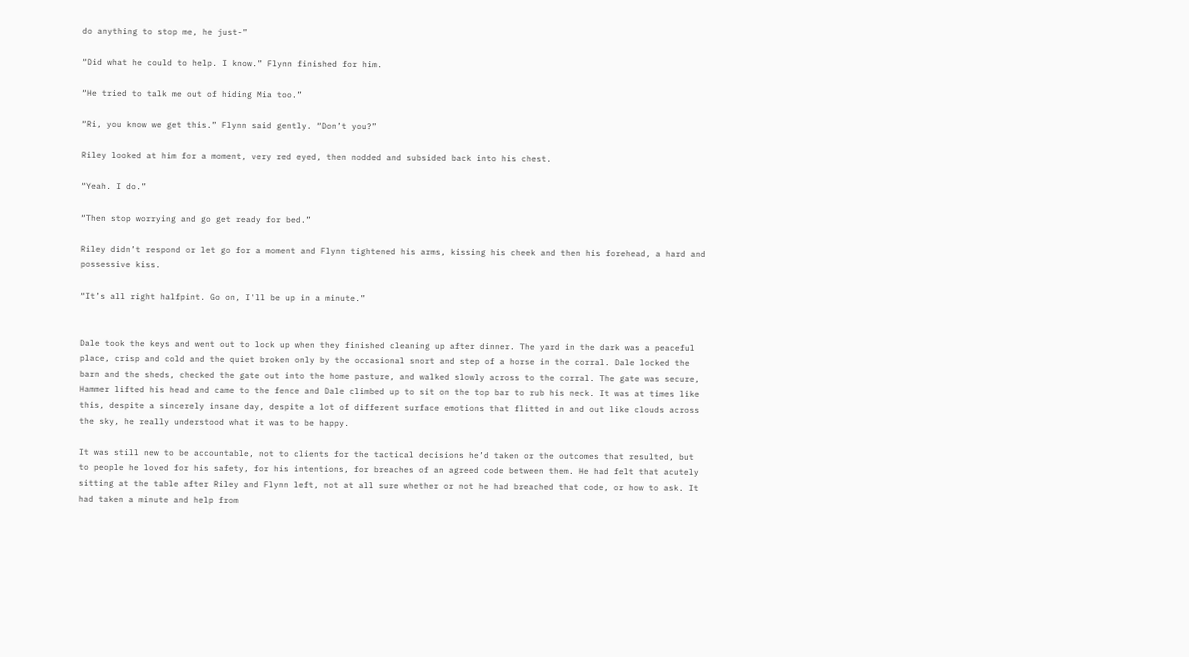do anything to stop me, he just-”

“Did what he could to help. I know.” Flynn finished for him.

“He tried to talk me out of hiding Mia too.”

“Ri, you know we get this.” Flynn said gently. “Don’t you?”

Riley looked at him for a moment, very red eyed, then nodded and subsided back into his chest.

“Yeah. I do.”

“Then stop worrying and go get ready for bed.”

Riley didn’t respond or let go for a moment and Flynn tightened his arms, kissing his cheek and then his forehead, a hard and possessive kiss.

“It’s all right halfpint. Go on, I'll be up in a minute.”


Dale took the keys and went out to lock up when they finished cleaning up after dinner. The yard in the dark was a peaceful place, crisp and cold and the quiet broken only by the occasional snort and step of a horse in the corral. Dale locked the barn and the sheds, checked the gate out into the home pasture, and walked slowly across to the corral. The gate was secure, Hammer lifted his head and came to the fence and Dale climbed up to sit on the top bar to rub his neck. It was at times like this, despite a sincerely insane day, despite a lot of different surface emotions that flitted in and out like clouds across the sky, he really understood what it was to be happy.

It was still new to be accountable, not to clients for the tactical decisions he’d taken or the outcomes that resulted, but to people he loved for his safety, for his intentions, for breaches of an agreed code between them. He had felt that acutely sitting at the table after Riley and Flynn left, not at all sure whether or not he had breached that code, or how to ask. It had taken a minute and help from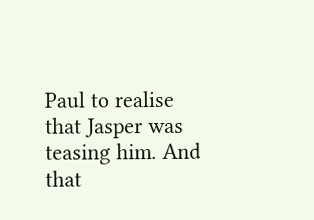Paul to realise that Jasper was teasing him. And that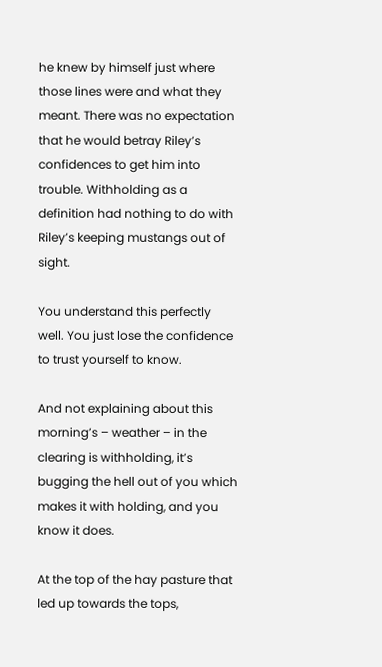he knew by himself just where those lines were and what they meant. There was no expectation that he would betray Riley’s confidences to get him into trouble. Withholding as a definition had nothing to do with Riley’s keeping mustangs out of sight.

You understand this perfectly well. You just lose the confidence to trust yourself to know.

And not explaining about this morning’s – weather – in the clearing is withholding, it’s bugging the hell out of you which makes it with holding, and you know it does.

At the top of the hay pasture that led up towards the tops,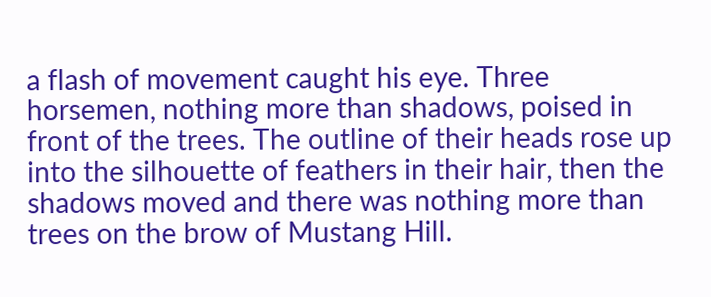a flash of movement caught his eye. Three horsemen, nothing more than shadows, poised in front of the trees. The outline of their heads rose up into the silhouette of feathers in their hair, then the shadows moved and there was nothing more than trees on the brow of Mustang Hill.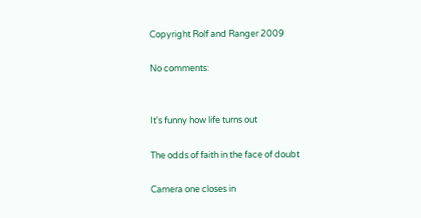Copyright Rolf and Ranger 2009

No comments:


It's funny how life turns out

The odds of faith in the face of doubt

Camera one closes in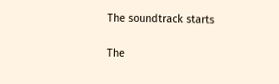The soundtrack starts

The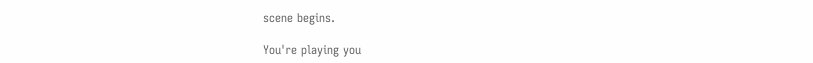scene begins.

You're playing you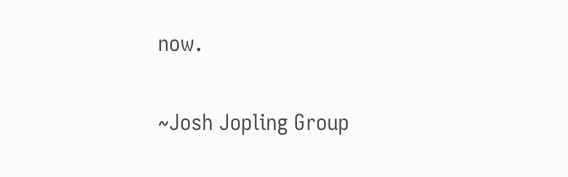now.

~Josh Jopling Group